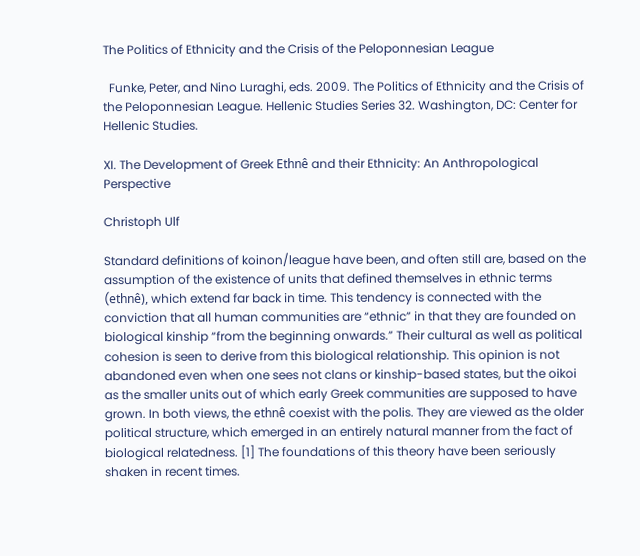The Politics of Ethnicity and the Crisis of the Peloponnesian League

  Funke, Peter, and Nino Luraghi, eds. 2009. The Politics of Ethnicity and the Crisis of the Peloponnesian League. Hellenic Studies Series 32. Washington, DC: Center for Hellenic Studies.

XI. The Development of Greek Ethnê and their Ethnicity: An Anthropological Perspective

Christoph Ulf

Standard definitions of koinon/league have been, and often still are, based on the assumption of the existence of units that defined themselves in ethnic terms (ethnê), which extend far back in time. This tendency is connected with the conviction that all human communities are “ethnic” in that they are founded on biological kinship “from the beginning onwards.” Their cultural as well as political cohesion is seen to derive from this biological relationship. This opinion is not abandoned even when one sees not clans or kinship-based states, but the oikoi as the smaller units out of which early Greek communities are supposed to have grown. In both views, the ethnê coexist with the polis. They are viewed as the older political structure, which emerged in an entirely natural manner from the fact of biological relatedness. [1] The foundations of this theory have been seriously shaken in recent times.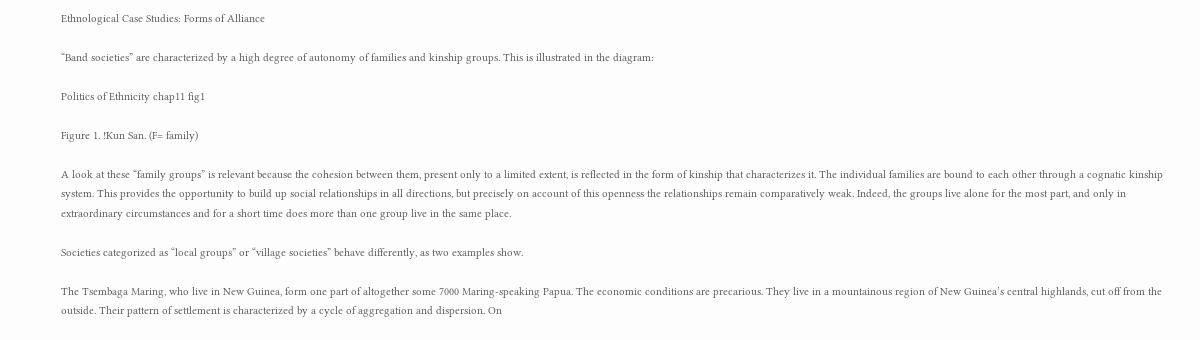Ethnological Case Studies: Forms of Alliance

“Band societies” are characterized by a high degree of autonomy of families and kinship groups. This is illustrated in the diagram:

Politics of Ethnicity chap11 fig1

Figure 1. !Kun San. (F= family)

A look at these “family groups” is relevant because the cohesion between them, present only to a limited extent, is reflected in the form of kinship that characterizes it. The individual families are bound to each other through a cognatic kinship system. This provides the opportunity to build up social relationships in all directions, but precisely on account of this openness the relationships remain comparatively weak. Indeed, the groups live alone for the most part, and only in extraordinary circumstances and for a short time does more than one group live in the same place.

Societies categorized as “local groups” or “village societies” behave differently, as two examples show.

The Tsembaga Maring, who live in New Guinea, form one part of altogether some 7000 Maring-speaking Papua. The economic conditions are precarious. They live in a mountainous region of New Guinea’s central highlands, cut off from the outside. Their pattern of settlement is characterized by a cycle of aggregation and dispersion. On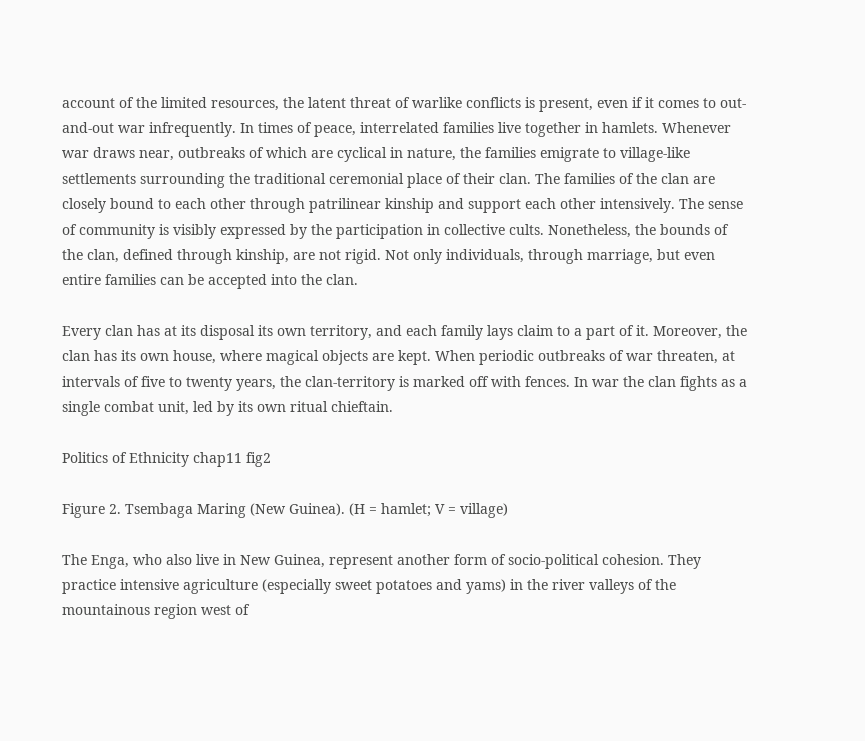account of the limited resources, the latent threat of warlike conflicts is present, even if it comes to out-and-out war infrequently. In times of peace, interrelated families live together in hamlets. Whenever war draws near, outbreaks of which are cyclical in nature, the families emigrate to village-like settlements surrounding the traditional ceremonial place of their clan. The families of the clan are closely bound to each other through patrilinear kinship and support each other intensively. The sense of community is visibly expressed by the participation in collective cults. Nonetheless, the bounds of the clan, defined through kinship, are not rigid. Not only individuals, through marriage, but even entire families can be accepted into the clan.

Every clan has at its disposal its own territory, and each family lays claim to a part of it. Moreover, the clan has its own house, where magical objects are kept. When periodic outbreaks of war threaten, at intervals of five to twenty years, the clan-territory is marked off with fences. In war the clan fights as a single combat unit, led by its own ritual chieftain.

Politics of Ethnicity chap11 fig2

Figure 2. Tsembaga Maring (New Guinea). (H = hamlet; V = village)

The Enga, who also live in New Guinea, represent another form of socio-political cohesion. They practice intensive agriculture (especially sweet potatoes and yams) in the river valleys of the mountainous region west of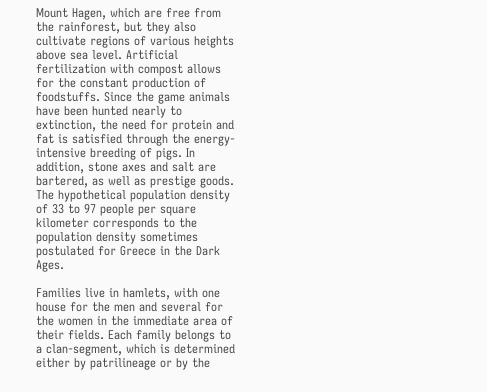Mount Hagen, which are free from the rainforest, but they also cultivate regions of various heights above sea level. Artificial fertilization with compost allows for the constant production of foodstuffs. Since the game animals have been hunted nearly to extinction, the need for protein and fat is satisfied through the energy-intensive breeding of pigs. In addition, stone axes and salt are bartered, as well as prestige goods. The hypothetical population density of 33 to 97 people per square kilometer corresponds to the population density sometimes postulated for Greece in the Dark Ages.

Families live in hamlets, with one house for the men and several for the women in the immediate area of their fields. Each family belongs to a clan-segment, which is determined either by patrilineage or by the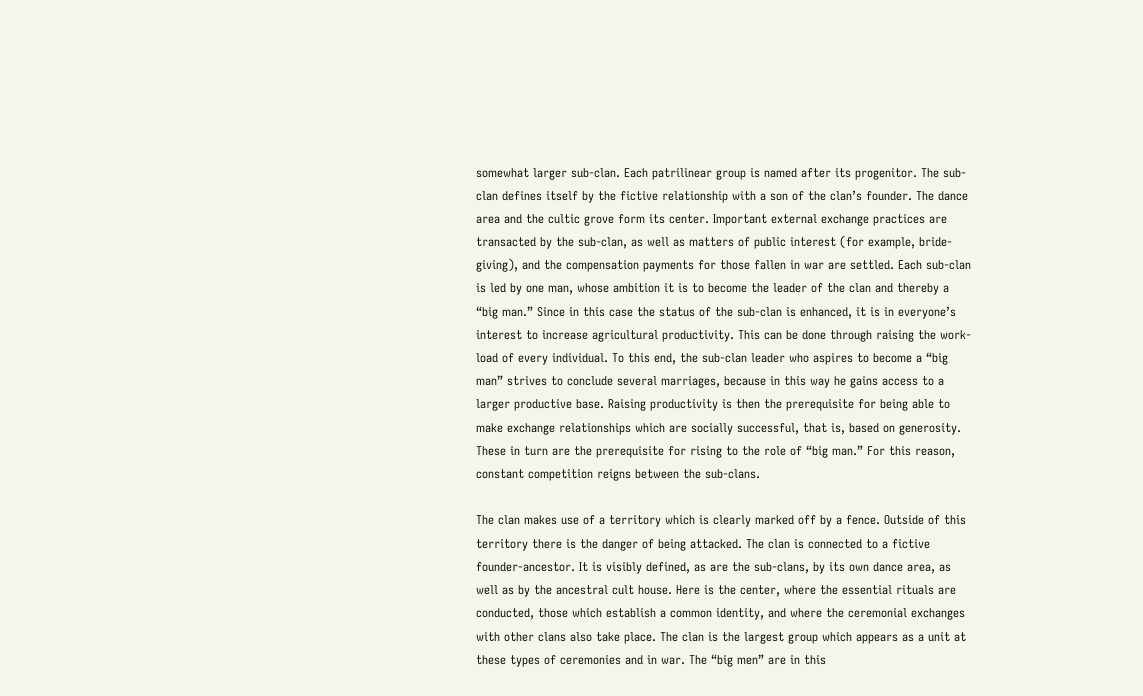somewhat larger sub-clan. Each patrilinear group is named after its progenitor. The sub-clan defines itself by the fictive relationship with a son of the clan’s founder. The dance area and the cultic grove form its center. Important external exchange practices are transacted by the sub-clan, as well as matters of public interest (for example, bride-giving), and the compensation payments for those fallen in war are settled. Each sub-clan is led by one man, whose ambition it is to become the leader of the clan and thereby a “big man.” Since in this case the status of the sub-clan is enhanced, it is in everyone’s interest to increase agricultural productivity. This can be done through raising the work-load of every individual. To this end, the sub-clan leader who aspires to become a “big man” strives to conclude several marriages, because in this way he gains access to a larger productive base. Raising productivity is then the prerequisite for being able to make exchange relationships which are socially successful, that is, based on generosity. These in turn are the prerequisite for rising to the role of “big man.” For this reason, constant competition reigns between the sub-clans.

The clan makes use of a territory which is clearly marked off by a fence. Outside of this territory there is the danger of being attacked. The clan is connected to a fictive founder-ancestor. It is visibly defined, as are the sub-clans, by its own dance area, as well as by the ancestral cult house. Here is the center, where the essential rituals are conducted, those which establish a common identity, and where the ceremonial exchanges with other clans also take place. The clan is the largest group which appears as a unit at these types of ceremonies and in war. The “big men” are in this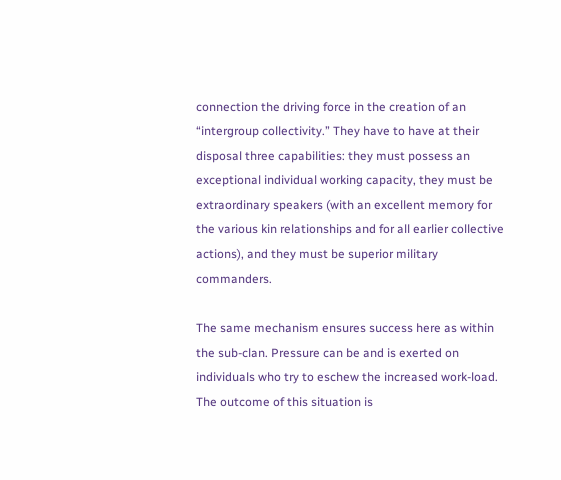connection the driving force in the creation of an “intergroup collectivity.” They have to have at their disposal three capabilities: they must possess an exceptional individual working capacity, they must be extraordinary speakers (with an excellent memory for the various kin relationships and for all earlier collective actions), and they must be superior military commanders.

The same mechanism ensures success here as within the sub-clan. Pressure can be and is exerted on individuals who try to eschew the increased work-load. The outcome of this situation is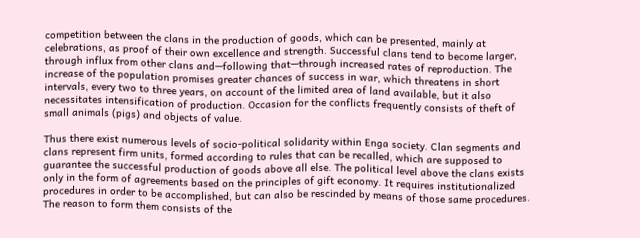competition between the clans in the production of goods, which can be presented, mainly at celebrations, as proof of their own excellence and strength. Successful clans tend to become larger, through influx from other clans and—following that—through increased rates of reproduction. The increase of the population promises greater chances of success in war, which threatens in short intervals, every two to three years, on account of the limited area of land available, but it also necessitates intensification of production. Occasion for the conflicts frequently consists of theft of small animals (pigs) and objects of value.

Thus there exist numerous levels of socio-political solidarity within Enga society. Clan segments and clans represent firm units, formed according to rules that can be recalled, which are supposed to guarantee the successful production of goods above all else. The political level above the clans exists only in the form of agreements based on the principles of gift economy. It requires institutionalized procedures in order to be accomplished, but can also be rescinded by means of those same procedures. The reason to form them consists of the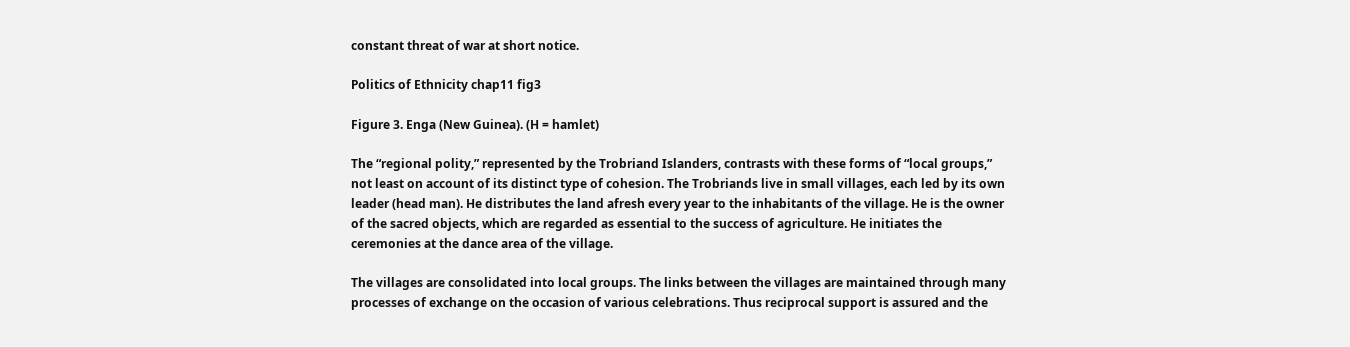constant threat of war at short notice.

Politics of Ethnicity chap11 fig3

Figure 3. Enga (New Guinea). (H = hamlet)

The “regional polity,” represented by the Trobriand Islanders, contrasts with these forms of “local groups,” not least on account of its distinct type of cohesion. The Trobriands live in small villages, each led by its own leader (head man). He distributes the land afresh every year to the inhabitants of the village. He is the owner of the sacred objects, which are regarded as essential to the success of agriculture. He initiates the ceremonies at the dance area of the village.

The villages are consolidated into local groups. The links between the villages are maintained through many processes of exchange on the occasion of various celebrations. Thus reciprocal support is assured and the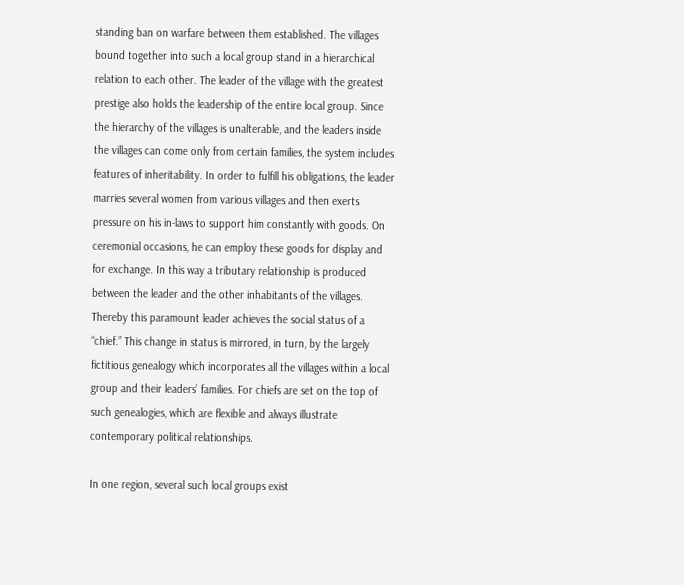standing ban on warfare between them established. The villages bound together into such a local group stand in a hierarchical relation to each other. The leader of the village with the greatest prestige also holds the leadership of the entire local group. Since the hierarchy of the villages is unalterable, and the leaders inside the villages can come only from certain families, the system includes features of inheritability. In order to fulfill his obligations, the leader marries several women from various villages and then exerts pressure on his in-laws to support him constantly with goods. On ceremonial occasions, he can employ these goods for display and for exchange. In this way a tributary relationship is produced between the leader and the other inhabitants of the villages. Thereby this paramount leader achieves the social status of a “chief.” This change in status is mirrored, in turn, by the largely fictitious genealogy which incorporates all the villages within a local group and their leaders’ families. For chiefs are set on the top of such genealogies, which are flexible and always illustrate contemporary political relationships.

In one region, several such local groups exist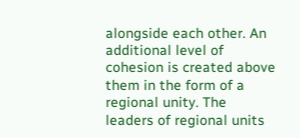alongside each other. An additional level of cohesion is created above them in the form of a regional unity. The leaders of regional units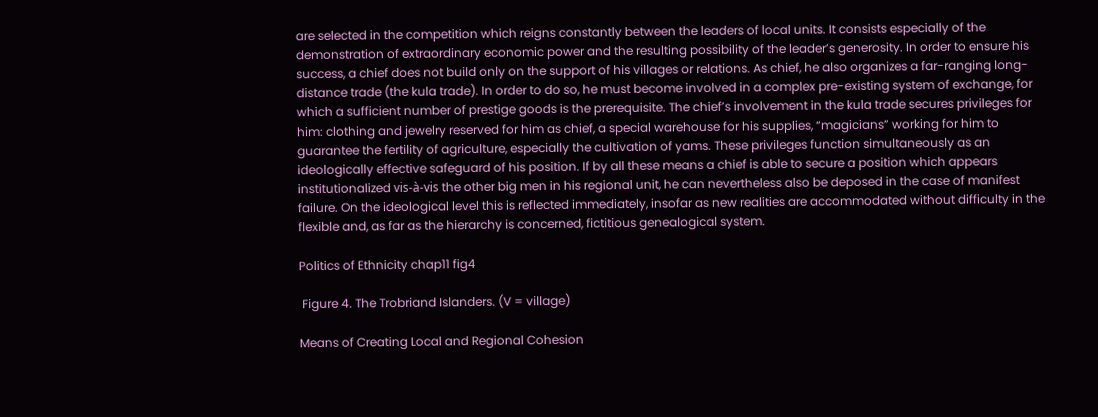are selected in the competition which reigns constantly between the leaders of local units. It consists especially of the demonstration of extraordinary economic power and the resulting possibility of the leader’s generosity. In order to ensure his success, a chief does not build only on the support of his villages or relations. As chief, he also organizes a far-ranging long-distance trade (the kula trade). In order to do so, he must become involved in a complex pre-existing system of exchange, for which a sufficient number of prestige goods is the prerequisite. The chief’s involvement in the kula trade secures privileges for him: clothing and jewelry reserved for him as chief, a special warehouse for his supplies, “magicians” working for him to guarantee the fertility of agriculture, especially the cultivation of yams. These privileges function simultaneously as an ideologically effective safeguard of his position. If by all these means a chief is able to secure a position which appears institutionalized vis-à-vis the other big men in his regional unit, he can nevertheless also be deposed in the case of manifest failure. On the ideological level this is reflected immediately, insofar as new realities are accommodated without difficulty in the flexible and, as far as the hierarchy is concerned, fictitious genealogical system.

Politics of Ethnicity chap11 fig4

 Figure 4. The Trobriand Islanders. (V = village)

Means of Creating Local and Regional Cohesion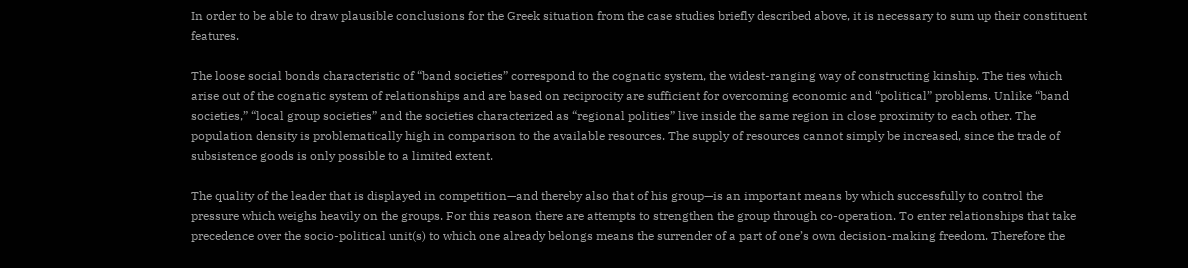In order to be able to draw plausible conclusions for the Greek situation from the case studies briefly described above, it is necessary to sum up their constituent features.

The loose social bonds characteristic of “band societies” correspond to the cognatic system, the widest-ranging way of constructing kinship. The ties which arise out of the cognatic system of relationships and are based on reciprocity are sufficient for overcoming economic and “political” problems. Unlike “band societies,” “local group societies” and the societies characterized as “regional polities” live inside the same region in close proximity to each other. The population density is problematically high in comparison to the available resources. The supply of resources cannot simply be increased, since the trade of subsistence goods is only possible to a limited extent.

The quality of the leader that is displayed in competition—and thereby also that of his group—is an important means by which successfully to control the pressure which weighs heavily on the groups. For this reason there are attempts to strengthen the group through co-operation. To enter relationships that take precedence over the socio-political unit(s) to which one already belongs means the surrender of a part of one’s own decision-making freedom. Therefore the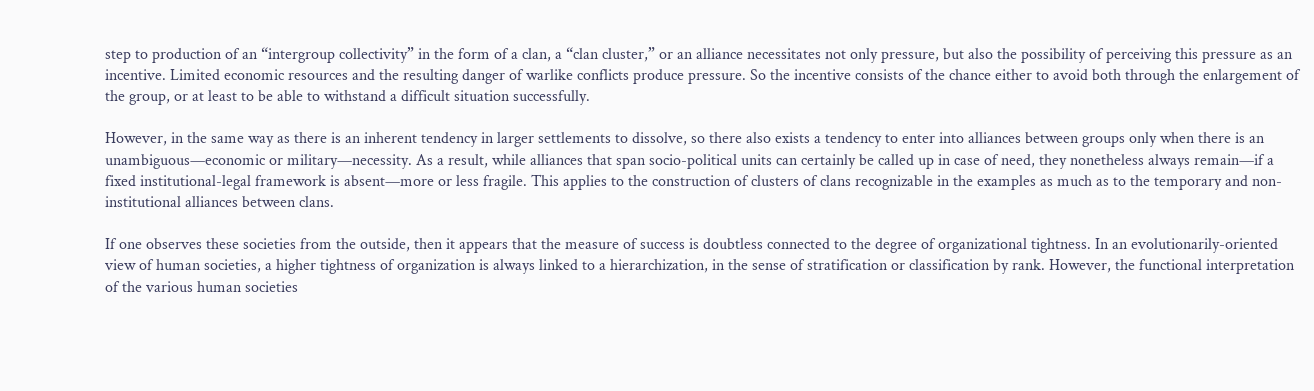step to production of an “intergroup collectivity” in the form of a clan, a “clan cluster,” or an alliance necessitates not only pressure, but also the possibility of perceiving this pressure as an incentive. Limited economic resources and the resulting danger of warlike conflicts produce pressure. So the incentive consists of the chance either to avoid both through the enlargement of the group, or at least to be able to withstand a difficult situation successfully.

However, in the same way as there is an inherent tendency in larger settlements to dissolve, so there also exists a tendency to enter into alliances between groups only when there is an unambiguous—economic or military—necessity. As a result, while alliances that span socio-political units can certainly be called up in case of need, they nonetheless always remain—if a fixed institutional-legal framework is absent—more or less fragile. This applies to the construction of clusters of clans recognizable in the examples as much as to the temporary and non-institutional alliances between clans.

If one observes these societies from the outside, then it appears that the measure of success is doubtless connected to the degree of organizational tightness. In an evolutionarily-oriented view of human societies, a higher tightness of organization is always linked to a hierarchization, in the sense of stratification or classification by rank. However, the functional interpretation of the various human societies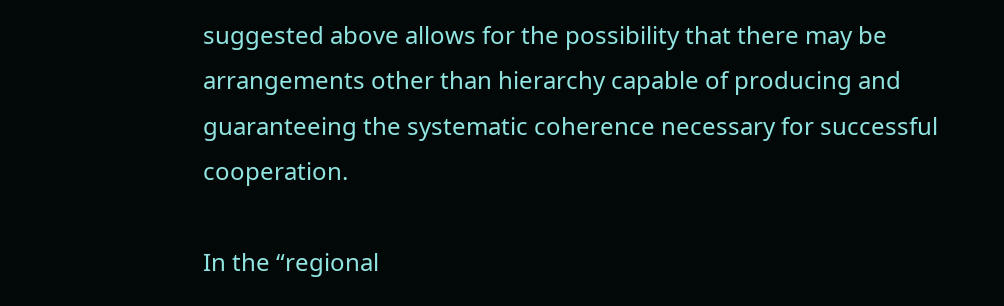suggested above allows for the possibility that there may be arrangements other than hierarchy capable of producing and guaranteeing the systematic coherence necessary for successful cooperation.

In the “regional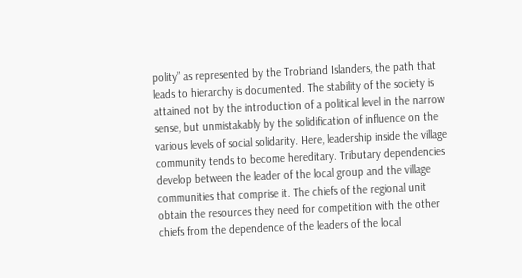polity” as represented by the Trobriand Islanders, the path that leads to hierarchy is documented. The stability of the society is attained not by the introduction of a political level in the narrow sense, but unmistakably by the solidification of influence on the various levels of social solidarity. Here, leadership inside the village community tends to become hereditary. Tributary dependencies develop between the leader of the local group and the village communities that comprise it. The chiefs of the regional unit obtain the resources they need for competition with the other chiefs from the dependence of the leaders of the local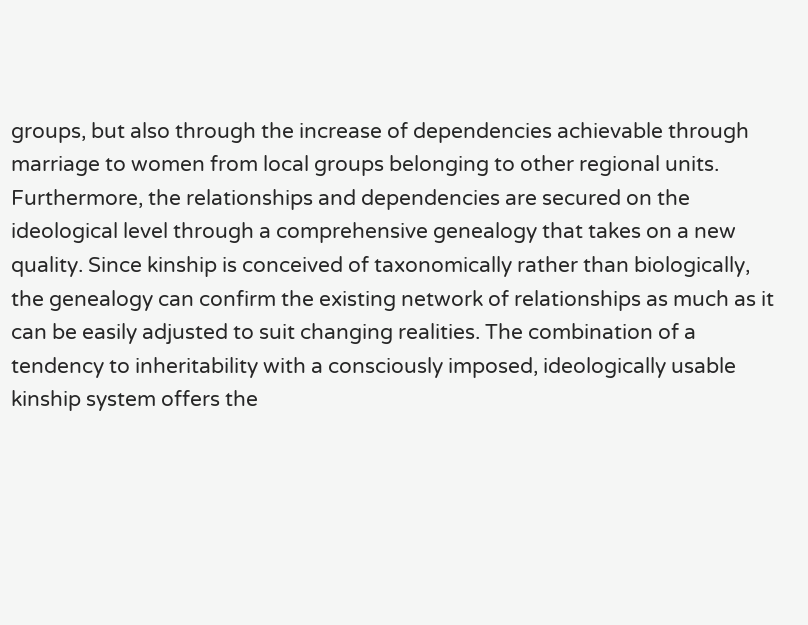groups, but also through the increase of dependencies achievable through marriage to women from local groups belonging to other regional units. Furthermore, the relationships and dependencies are secured on the ideological level through a comprehensive genealogy that takes on a new quality. Since kinship is conceived of taxonomically rather than biologically, the genealogy can confirm the existing network of relationships as much as it can be easily adjusted to suit changing realities. The combination of a tendency to inheritability with a consciously imposed, ideologically usable kinship system offers the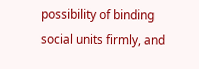possibility of binding social units firmly, and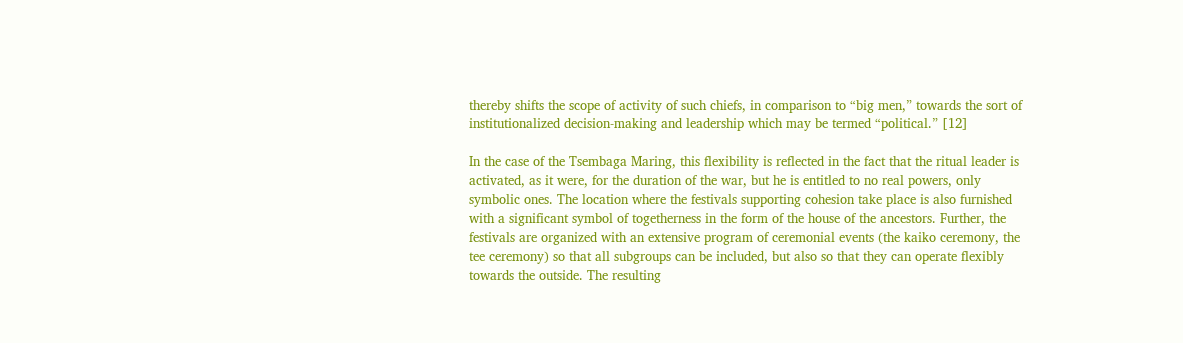thereby shifts the scope of activity of such chiefs, in comparison to “big men,” towards the sort of institutionalized decision-making and leadership which may be termed “political.” [12]

In the case of the Tsembaga Maring, this flexibility is reflected in the fact that the ritual leader is activated, as it were, for the duration of the war, but he is entitled to no real powers, only symbolic ones. The location where the festivals supporting cohesion take place is also furnished with a significant symbol of togetherness in the form of the house of the ancestors. Further, the festivals are organized with an extensive program of ceremonial events (the kaiko ceremony, the tee ceremony) so that all subgroups can be included, but also so that they can operate flexibly towards the outside. The resulting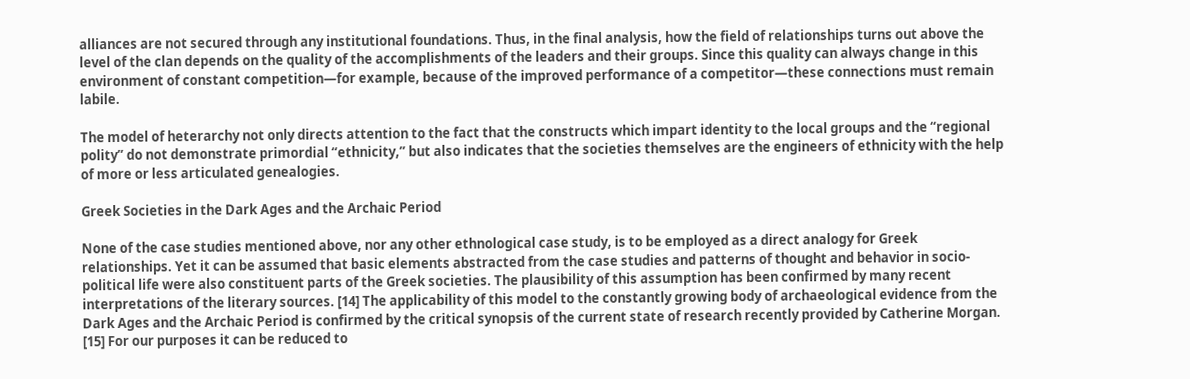alliances are not secured through any institutional foundations. Thus, in the final analysis, how the field of relationships turns out above the level of the clan depends on the quality of the accomplishments of the leaders and their groups. Since this quality can always change in this environment of constant competition—for example, because of the improved performance of a competitor—these connections must remain labile.

The model of heterarchy not only directs attention to the fact that the constructs which impart identity to the local groups and the “regional polity” do not demonstrate primordial “ethnicity,” but also indicates that the societies themselves are the engineers of ethnicity with the help of more or less articulated genealogies.

Greek Societies in the Dark Ages and the Archaic Period

None of the case studies mentioned above, nor any other ethnological case study, is to be employed as a direct analogy for Greek relationships. Yet it can be assumed that basic elements abstracted from the case studies and patterns of thought and behavior in socio-political life were also constituent parts of the Greek societies. The plausibility of this assumption has been confirmed by many recent interpretations of the literary sources. [14] The applicability of this model to the constantly growing body of archaeological evidence from the Dark Ages and the Archaic Period is confirmed by the critical synopsis of the current state of research recently provided by Catherine Morgan. [15] For our purposes it can be reduced to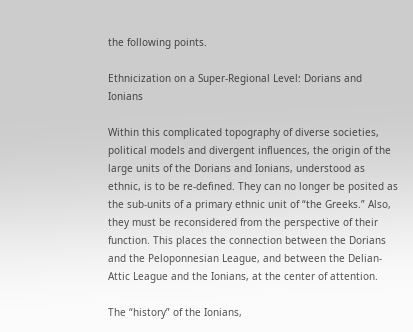the following points.

Ethnicization on a Super-Regional Level: Dorians and Ionians

Within this complicated topography of diverse societies, political models and divergent influences, the origin of the large units of the Dorians and Ionians, understood as ethnic, is to be re-defined. They can no longer be posited as the sub-units of a primary ethnic unit of “the Greeks.” Also, they must be reconsidered from the perspective of their function. This places the connection between the Dorians and the Peloponnesian League, and between the Delian-Attic League and the Ionians, at the center of attention.

The “history” of the Ionians,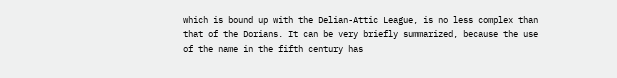which is bound up with the Delian-Attic League, is no less complex than that of the Dorians. It can be very briefly summarized, because the use of the name in the fifth century has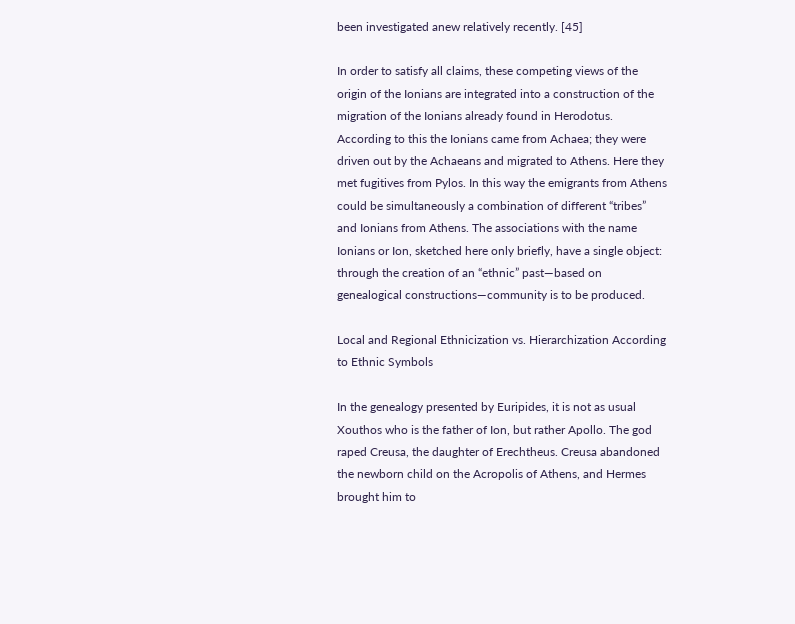been investigated anew relatively recently. [45]

In order to satisfy all claims, these competing views of the origin of the Ionians are integrated into a construction of the migration of the Ionians already found in Herodotus. According to this the Ionians came from Achaea; they were driven out by the Achaeans and migrated to Athens. Here they met fugitives from Pylos. In this way the emigrants from Athens could be simultaneously a combination of different “tribes” and Ionians from Athens. The associations with the name Ionians or Ion, sketched here only briefly, have a single object: through the creation of an “ethnic” past—based on genealogical constructions—community is to be produced.

Local and Regional Ethnicization vs. Hierarchization According to Ethnic Symbols

In the genealogy presented by Euripides, it is not as usual Xouthos who is the father of Ion, but rather Apollo. The god raped Creusa, the daughter of Erechtheus. Creusa abandoned the newborn child on the Acropolis of Athens, and Hermes brought him to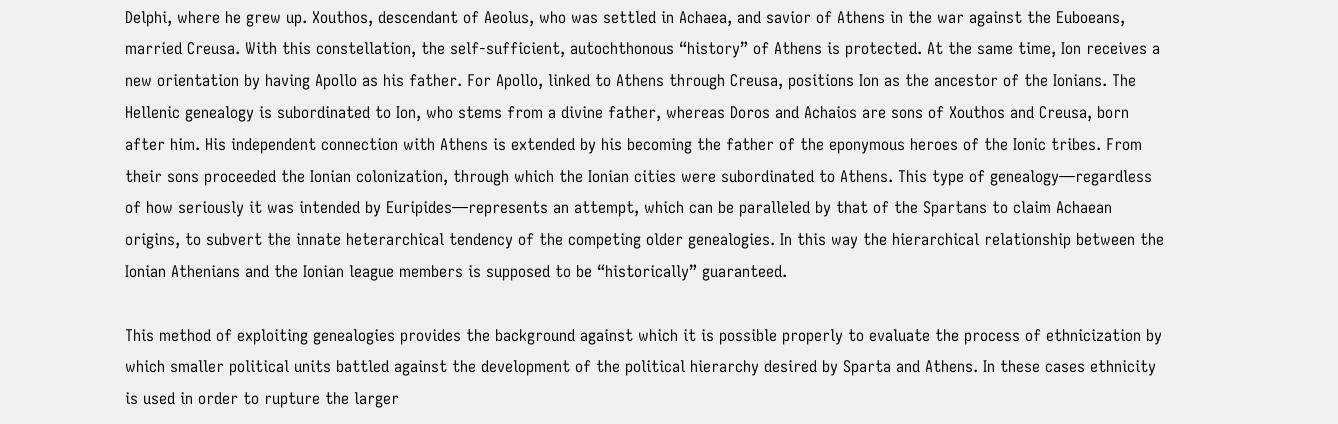Delphi, where he grew up. Xouthos, descendant of Aeolus, who was settled in Achaea, and savior of Athens in the war against the Euboeans, married Creusa. With this constellation, the self-sufficient, autochthonous “history” of Athens is protected. At the same time, Ion receives a new orientation by having Apollo as his father. For Apollo, linked to Athens through Creusa, positions Ion as the ancestor of the Ionians. The Hellenic genealogy is subordinated to Ion, who stems from a divine father, whereas Doros and Achaios are sons of Xouthos and Creusa, born after him. His independent connection with Athens is extended by his becoming the father of the eponymous heroes of the Ionic tribes. From their sons proceeded the Ionian colonization, through which the Ionian cities were subordinated to Athens. This type of genealogy—regardless of how seriously it was intended by Euripides—represents an attempt, which can be paralleled by that of the Spartans to claim Achaean origins, to subvert the innate heterarchical tendency of the competing older genealogies. In this way the hierarchical relationship between the Ionian Athenians and the Ionian league members is supposed to be “historically” guaranteed.

This method of exploiting genealogies provides the background against which it is possible properly to evaluate the process of ethnicization by which smaller political units battled against the development of the political hierarchy desired by Sparta and Athens. In these cases ethnicity is used in order to rupture the larger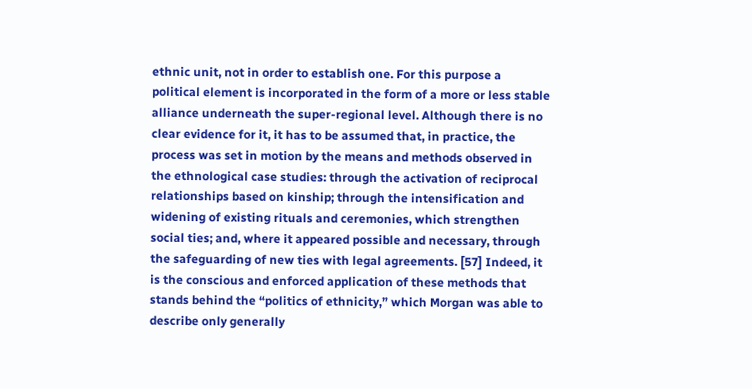ethnic unit, not in order to establish one. For this purpose a political element is incorporated in the form of a more or less stable alliance underneath the super-regional level. Although there is no clear evidence for it, it has to be assumed that, in practice, the process was set in motion by the means and methods observed in the ethnological case studies: through the activation of reciprocal relationships based on kinship; through the intensification and widening of existing rituals and ceremonies, which strengthen social ties; and, where it appeared possible and necessary, through the safeguarding of new ties with legal agreements. [57] Indeed, it is the conscious and enforced application of these methods that stands behind the “politics of ethnicity,” which Morgan was able to describe only generally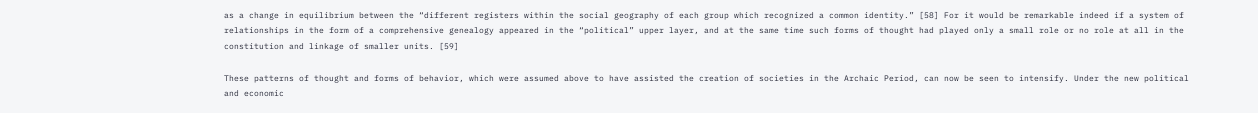as a change in equilibrium between the “different registers within the social geography of each group which recognized a common identity.” [58] For it would be remarkable indeed if a system of relationships in the form of a comprehensive genealogy appeared in the “political” upper layer, and at the same time such forms of thought had played only a small role or no role at all in the constitution and linkage of smaller units. [59]

These patterns of thought and forms of behavior, which were assumed above to have assisted the creation of societies in the Archaic Period, can now be seen to intensify. Under the new political and economic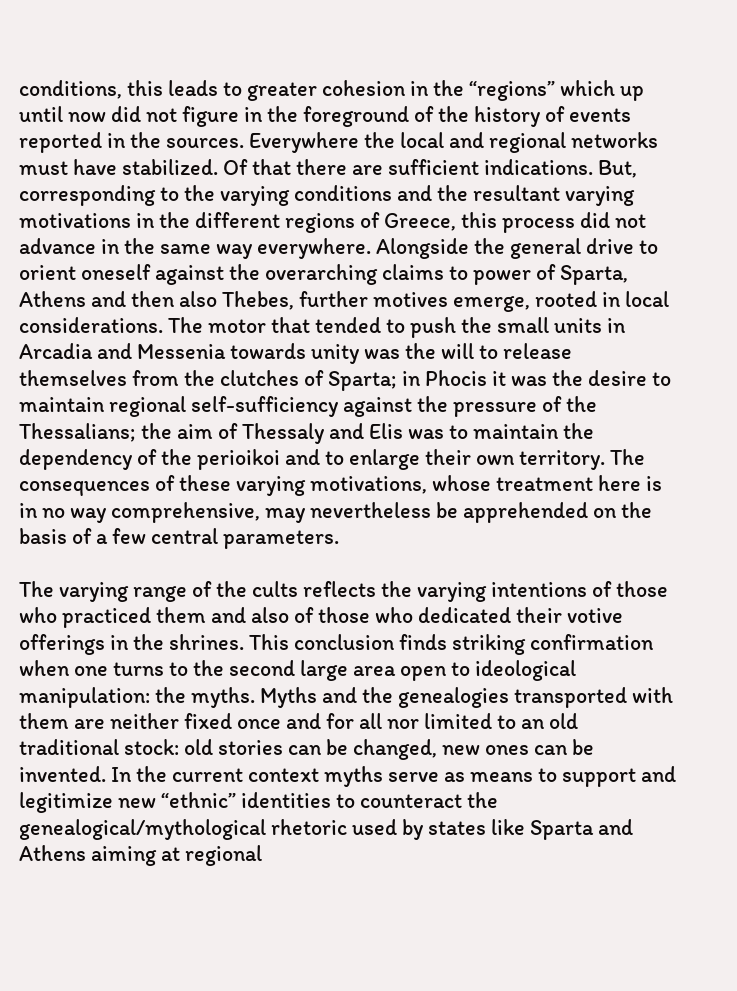conditions, this leads to greater cohesion in the “regions” which up until now did not figure in the foreground of the history of events reported in the sources. Everywhere the local and regional networks must have stabilized. Of that there are sufficient indications. But, corresponding to the varying conditions and the resultant varying motivations in the different regions of Greece, this process did not advance in the same way everywhere. Alongside the general drive to orient oneself against the overarching claims to power of Sparta, Athens and then also Thebes, further motives emerge, rooted in local considerations. The motor that tended to push the small units in Arcadia and Messenia towards unity was the will to release themselves from the clutches of Sparta; in Phocis it was the desire to maintain regional self-sufficiency against the pressure of the Thessalians; the aim of Thessaly and Elis was to maintain the dependency of the perioikoi and to enlarge their own territory. The consequences of these varying motivations, whose treatment here is in no way comprehensive, may nevertheless be apprehended on the basis of a few central parameters.

The varying range of the cults reflects the varying intentions of those who practiced them and also of those who dedicated their votive offerings in the shrines. This conclusion finds striking confirmation when one turns to the second large area open to ideological manipulation: the myths. Myths and the genealogies transported with them are neither fixed once and for all nor limited to an old traditional stock: old stories can be changed, new ones can be invented. In the current context myths serve as means to support and legitimize new “ethnic” identities to counteract the genealogical/mythological rhetoric used by states like Sparta and Athens aiming at regional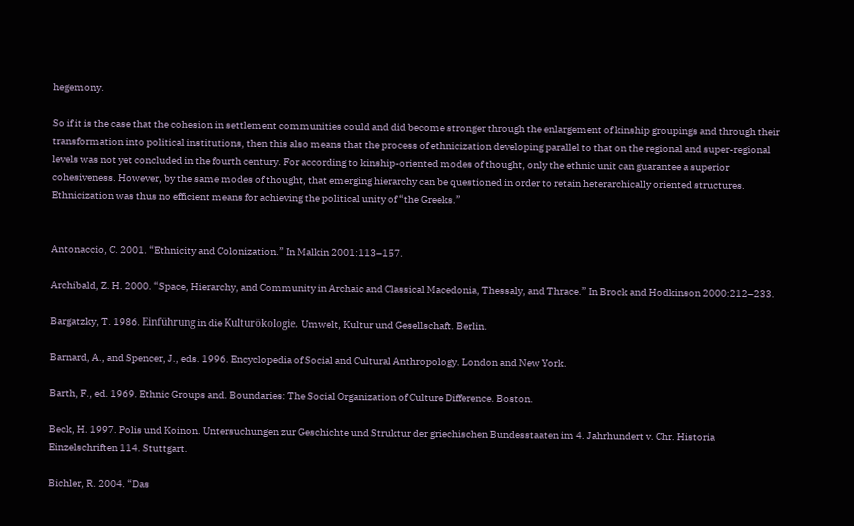hegemony.

So if it is the case that the cohesion in settlement communities could and did become stronger through the enlargement of kinship groupings and through their transformation into political institutions, then this also means that the process of ethnicization developing parallel to that on the regional and super-regional levels was not yet concluded in the fourth century. For according to kinship-oriented modes of thought, only the ethnic unit can guarantee a superior cohesiveness. However, by the same modes of thought, that emerging hierarchy can be questioned in order to retain heterarchically oriented structures. Ethnicization was thus no efficient means for achieving the political unity of “the Greeks.”


Antonaccio, C. 2001. “Ethnicity and Colonization.” In Malkin 2001:113–157.

Archibald, Z. H. 2000. “Space, Hierarchy, and Community in Archaic and Classical Macedonia, Thessaly, and Thrace.” In Brock and Hodkinson 2000:212–233.

Bargatzky, T. 1986. Einführung in die Kulturökologie. Umwelt, Kultur und Gesellschaft. Berlin.

Barnard, A., and Spencer, J., eds. 1996. Encyclopedia of Social and Cultural Anthropology. London and New York.

Barth, F., ed. 1969. Ethnic Groups and. Boundaries: The Social Organization of Culture Difference. Boston.

Beck, H. 1997. Polis und Koinon. Untersuchungen zur Geschichte und Struktur der griechischen Bundesstaaten im 4. Jahrhundert v. Chr. Historia Einzelschriften 114. Stuttgart.

Bichler, R. 2004. “Das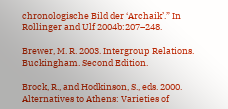chronologische Bild der ‘Archaik’.” In Rollinger and Ulf 2004b:207–248.

Brewer, M. R. 2003. Intergroup Relations. Buckingham. Second Edition.

Brock, R., and Hodkinson, S., eds. 2000. Alternatives to Athens: Varieties of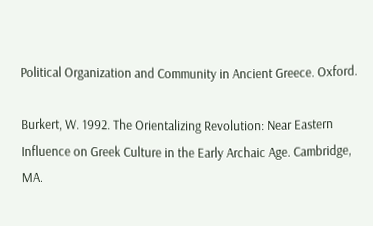Political Organization and Community in Ancient Greece. Oxford.

Burkert, W. 1992. The Orientalizing Revolution: Near Eastern Influence on Greek Culture in the Early Archaic Age. Cambridge, MA.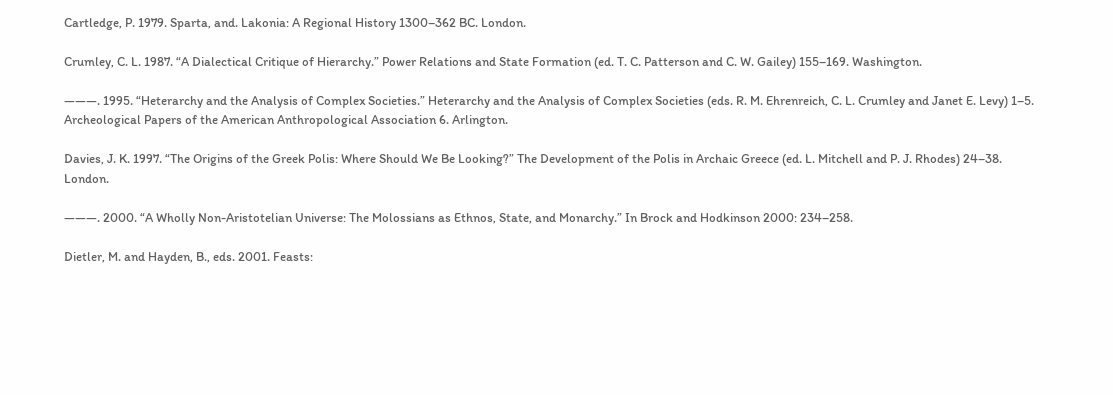Cartledge, P. 1979. Sparta, and. Lakonia: A Regional History 1300–362 BC. London.

Crumley, C. L. 1987. “A Dialectical Critique of Hierarchy.” Power Relations and State Formation (ed. T. C. Patterson and C. W. Gailey) 155–169. Washington.

———. 1995. “Heterarchy and the Analysis of Complex Societies.” Heterarchy and the Analysis of Complex Societies (eds. R. M. Ehrenreich, C. L. Crumley and Janet E. Levy) 1–5. Archeological Papers of the American Anthropological Association 6. Arlington.

Davies, J. K. 1997. “The Origins of the Greek Polis: Where Should We Be Looking?” The Development of the Polis in Archaic Greece (ed. L. Mitchell and P. J. Rhodes) 24–38. London.

———. 2000. “A Wholly Non-Aristotelian Universe: The Molossians as Ethnos, State, and Monarchy.” In Brock and Hodkinson 2000: 234–258.

Dietler, M. and Hayden, B., eds. 2001. Feasts: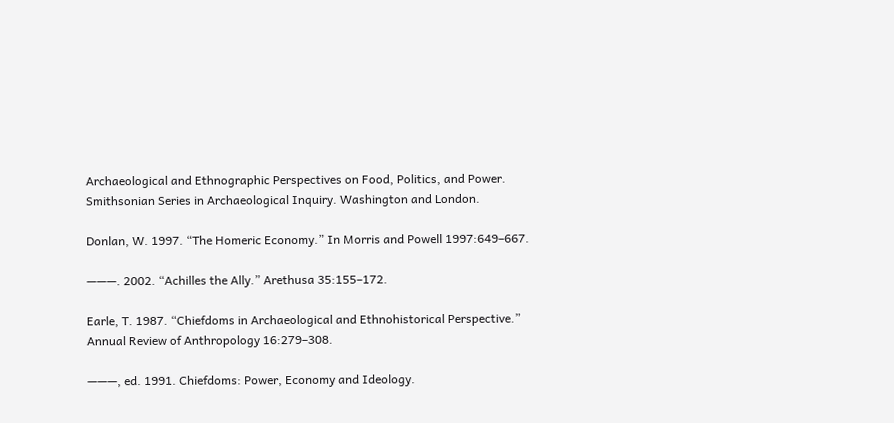Archaeological and Ethnographic Perspectives on Food, Politics, and Power. Smithsonian Series in Archaeological Inquiry. Washington and London.

Donlan, W. 1997. “The Homeric Economy.” In Morris and Powell 1997:649–667.

———. 2002. “Achilles the Ally.” Arethusa 35:155–172.

Earle, T. 1987. “Chiefdoms in Archaeological and Ethnohistorical Perspective.” Annual Review of Anthropology 16:279–308.

———, ed. 1991. Chiefdoms: Power, Economy and Ideology.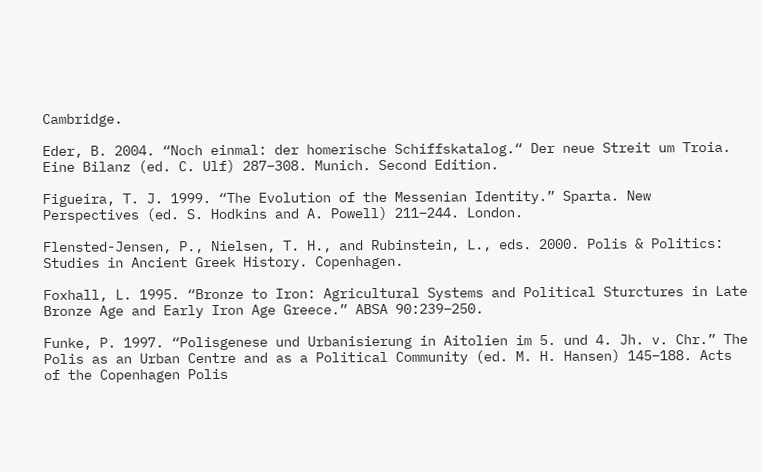Cambridge.

Eder, B. 2004. “Noch einmal: der homerische Schiffskatalog.“ Der neue Streit um Troia. Eine Bilanz (ed. C. Ulf) 287–308. Munich. Second Edition.

Figueira, T. J. 1999. “The Evolution of the Messenian Identity.” Sparta. New Perspectives (ed. S. Hodkins and A. Powell) 211–244. London.

Flensted-Jensen, P., Nielsen, T. H., and Rubinstein, L., eds. 2000. Polis & Politics: Studies in Ancient Greek History. Copenhagen.

Foxhall, L. 1995. “Bronze to Iron: Agricultural Systems and Political Sturctures in Late Bronze Age and Early Iron Age Greece.” ABSA 90:239–250.

Funke, P. 1997. “Polisgenese und Urbanisierung in Aitolien im 5. und 4. Jh. v. Chr.” The Polis as an Urban Centre and as a Political Community (ed. M. H. Hansen) 145–188. Acts of the Copenhagen Polis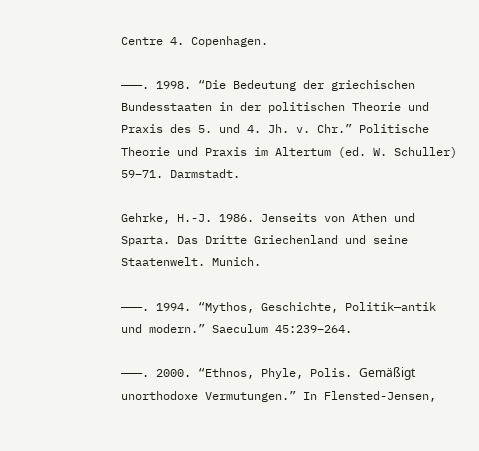Centre 4. Copenhagen.

———. 1998. “Die Bedeutung der griechischen Bundesstaaten in der politischen Theorie und Praxis des 5. und 4. Jh. v. Chr.” Politische Theorie und Praxis im Altertum (ed. W. Schuller) 59–71. Darmstadt.

Gehrke, H.-J. 1986. Jenseits von Athen und Sparta. Das Dritte Griechenland und seine Staatenwelt. Munich.

———. 1994. “Mythos, Geschichte, Politik—antik und modern.” Saeculum 45:239–264.

———. 2000. “Ethnos, Phyle, Polis. Gemäßigt unorthodoxe Vermutungen.” In Flensted-Jensen,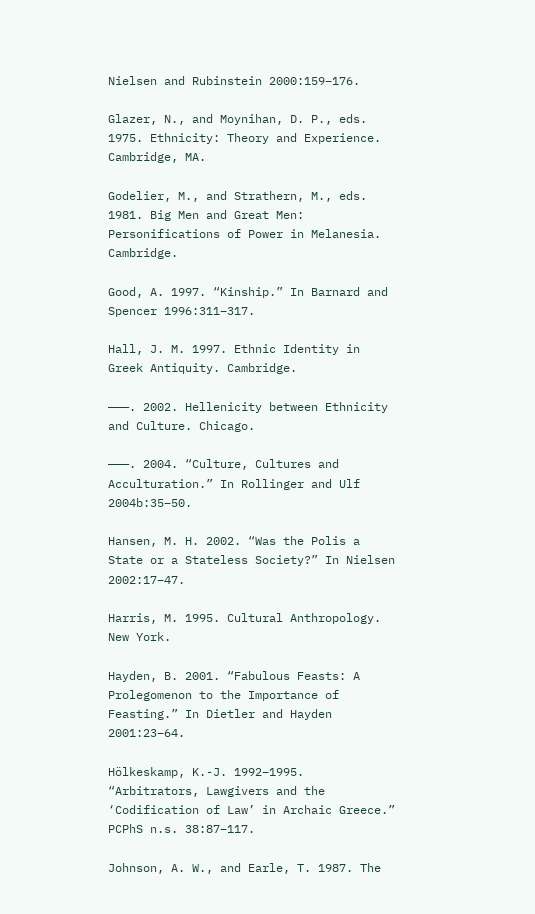Nielsen and Rubinstein 2000:159–176.

Glazer, N., and Moynihan, D. P., eds. 1975. Ethnicity: Theory and Experience. Cambridge, MA.

Godelier, M., and Strathern, M., eds. 1981. Big Men and Great Men: Personifications of Power in Melanesia. Cambridge.

Good, A. 1997. “Kinship.” In Barnard and Spencer 1996:311–317.

Hall, J. M. 1997. Ethnic Identity in Greek Antiquity. Cambridge.

———. 2002. Hellenicity between Ethnicity and Culture. Chicago.

———. 2004. “Culture, Cultures and Acculturation.” In Rollinger and Ulf 2004b:35–50.

Hansen, M. H. 2002. “Was the Polis a State or a Stateless Society?” In Nielsen 2002:17–47.

Harris, M. 1995. Cultural Anthropology. New York.

Hayden, B. 2001. “Fabulous Feasts: A Prolegomenon to the Importance of Feasting.” In Dietler and Hayden 2001:23–64.

Hölkeskamp, K.-J. 1992–1995. “Arbitrators, Lawgivers and the ‘Codification of Law’ in Archaic Greece.” PCPhS n.s. 38:87–117.

Johnson, A. W., and Earle, T. 1987. The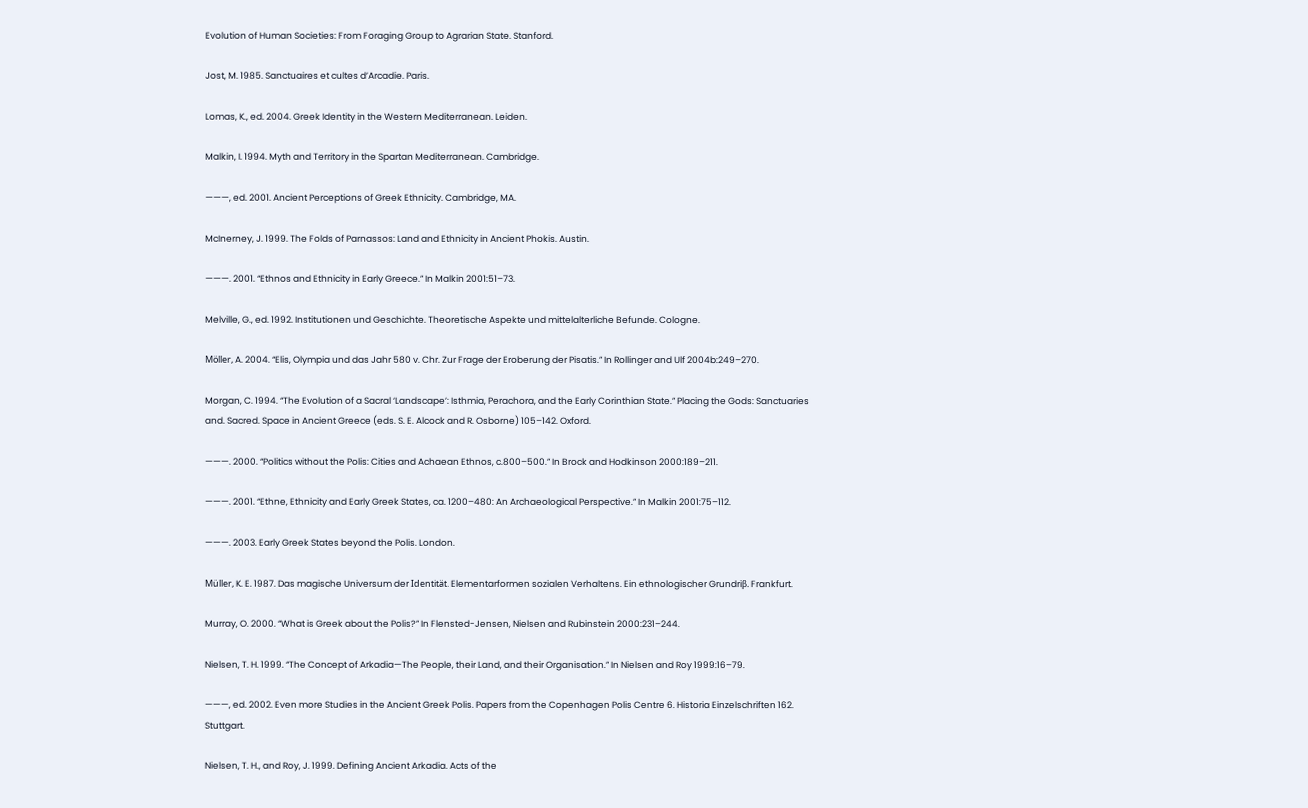Evolution of Human Societies: From Foraging Group to Agrarian State. Stanford.

Jost, M. 1985. Sanctuaires et cultes d’Arcadie. Paris.

Lomas, K., ed. 2004. Greek Identity in the Western Mediterranean. Leiden.

Malkin, I. 1994. Myth and Territory in the Spartan Mediterranean. Cambridge.

———, ed. 2001. Ancient Perceptions of Greek Ethnicity. Cambridge, MA.

McInerney, J. 1999. The Folds of Parnassos: Land and Ethnicity in Ancient Phokis. Austin.

———. 2001. “Ethnos and Ethnicity in Early Greece.” In Malkin 2001:51–73.

Melville, G., ed. 1992. Institutionen und Geschichte. Theoretische Aspekte und mittelalterliche Befunde. Cologne.

Möller, A. 2004. “Elis, Olympia und das Jahr 580 v. Chr. Zur Frage der Eroberung der Pisatis.” In Rollinger and Ulf 2004b:249–270.

Morgan, C. 1994. “The Evolution of a Sacral ‘Landscape’: Isthmia, Perachora, and the Early Corinthian State.” Placing the Gods: Sanctuaries and. Sacred. Space in Ancient Greece (eds. S. E. Alcock and R. Osborne) 105–142. Oxford.

———. 2000. “Politics without the Polis: Cities and Achaean Ethnos, c.800–500.” In Brock and Hodkinson 2000:189–211.

———. 2001. “Ethne, Ethnicity and Early Greek States, ca. 1200–480: An Archaeological Perspective.” In Malkin 2001:75–112.

———. 2003. Early Greek States beyond the Polis. London.

Müller, K. E. 1987. Das magische Universum der Identität. Elementarformen sozialen Verhaltens. Ein ethnologischer Grundriβ. Frankfurt.

Murray, O. 2000. “What is Greek about the Polis?” In Flensted-Jensen, Nielsen and Rubinstein 2000:231–244.

Nielsen, T. H. 1999. “The Concept of Arkadia—The People, their Land, and their Organisation.” In Nielsen and Roy 1999:16–79.

———, ed. 2002. Even more Studies in the Ancient Greek Polis. Papers from the Copenhagen Polis Centre 6. Historia Einzelschriften 162. Stuttgart.

Nielsen, T. H., and Roy, J. 1999. Defining Ancient Arkadia. Acts of the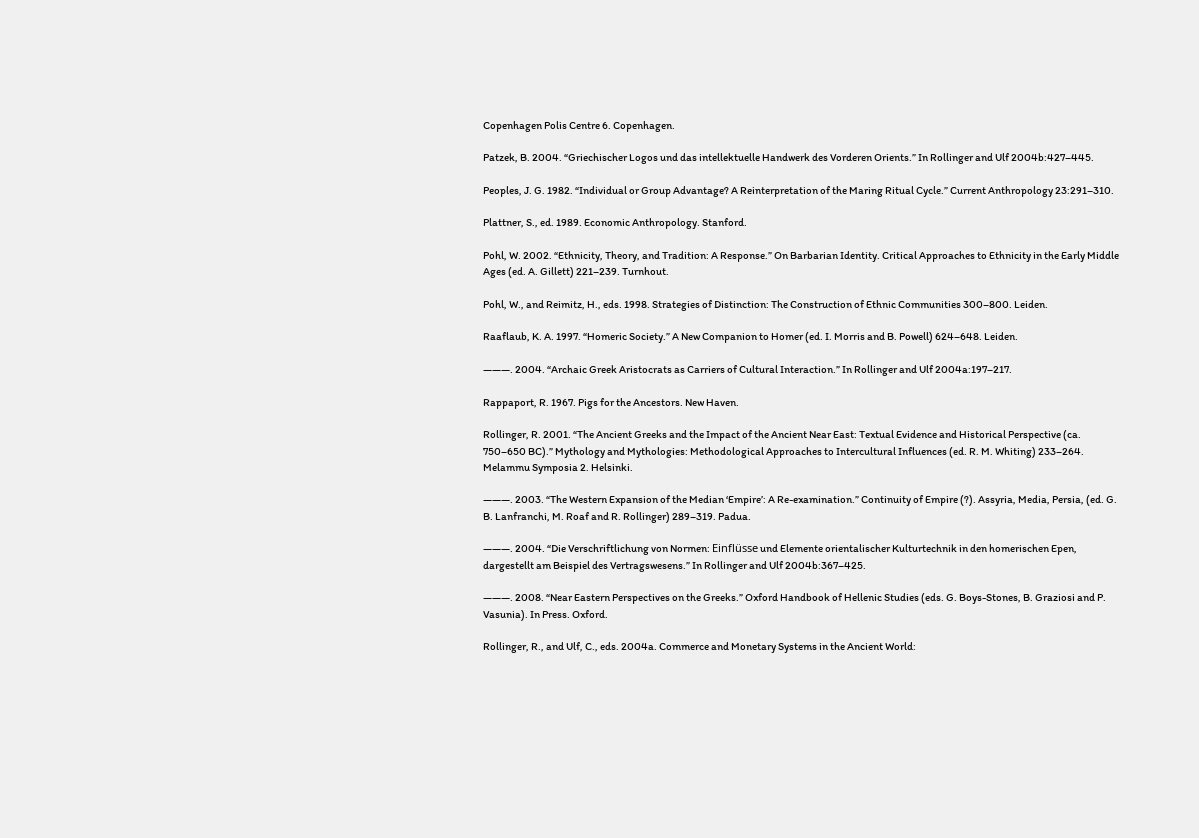Copenhagen Polis Centre 6. Copenhagen.

Patzek, B. 2004. “Griechischer Logos und das intellektuelle Handwerk des Vorderen Orients.” In Rollinger and Ulf 2004b:427–445.

Peoples, J. G. 1982. “Individual or Group Advantage? A Reinterpretation of the Maring Ritual Cycle.” Current Anthropology 23:291–310.

Plattner, S., ed. 1989. Economic Anthropology. Stanford.

Pohl, W. 2002. “Ethnicity, Theory, and Tradition: A Response.” On Barbarian Identity. Critical Approaches to Ethnicity in the Early Middle Ages (ed. A. Gillett) 221–239. Turnhout.

Pohl, W., and Reimitz, H., eds. 1998. Strategies of Distinction: The Construction of Ethnic Communities 300–800. Leiden.

Raaflaub, K. A. 1997. “Homeric Society.” A New Companion to Homer (ed. I. Morris and B. Powell) 624–648. Leiden.

———. 2004. “Archaic Greek Aristocrats as Carriers of Cultural Interaction.” In Rollinger and Ulf 2004a:197–217.

Rappaport, R. 1967. Pigs for the Ancestors. New Haven.

Rollinger, R. 2001. “The Ancient Greeks and the Impact of the Ancient Near East: Textual Evidence and Historical Perspective (ca. 750–650 BC).” Mythology and Mythologies: Methodological Approaches to Intercultural Influences (ed. R. M. Whiting) 233–264. Melammu Symposia 2. Helsinki.

———. 2003. “The Western Expansion of the Median ‘Empire’: A Re-examination.” Continuity of Empire (?). Assyria, Media, Persia, (ed. G. B. Lanfranchi, M. Roaf and R. Rollinger) 289–319. Padua.

———. 2004. “Die Verschriftlichung von Normen: Einflüsse und Elemente orientalischer Kulturtechnik in den homerischen Epen, dargestellt am Beispiel des Vertragswesens.” In Rollinger and Ulf 2004b:367–425.

———. 2008. “Near Eastern Perspectives on the Greeks.” Oxford Handbook of Hellenic Studies (eds. G. Boys-Stones, B. Graziosi and P. Vasunia). In Press. Oxford.

Rollinger, R., and Ulf, C., eds. 2004a. Commerce and Monetary Systems in the Ancient World: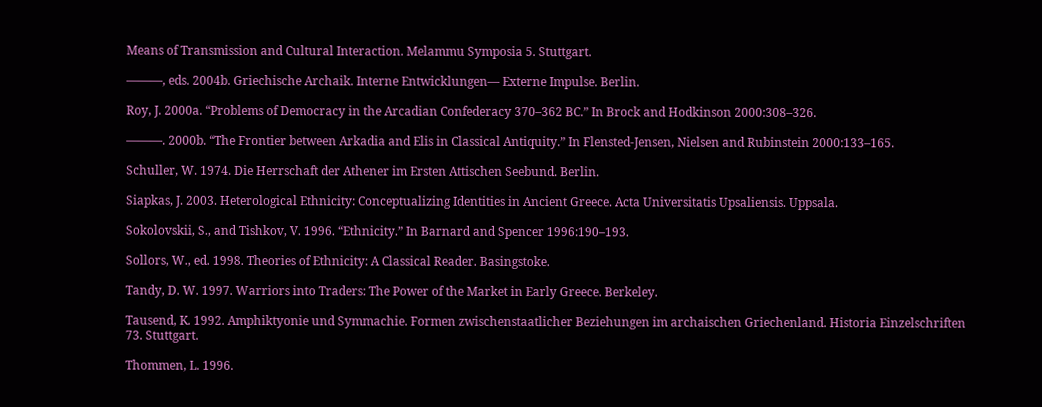Means of Transmission and Cultural Interaction. Melammu Symposia 5. Stuttgart.

———, eds. 2004b. Griechische Archaik. Interne Entwicklungen— Externe Impulse. Berlin.

Roy, J. 2000a. “Problems of Democracy in the Arcadian Confederacy 370–362 BC.” In Brock and Hodkinson 2000:308–326.

———. 2000b. “The Frontier between Arkadia and Elis in Classical Antiquity.” In Flensted-Jensen, Nielsen and Rubinstein 2000:133–165.

Schuller, W. 1974. Die Herrschaft der Athener im Ersten Attischen Seebund. Berlin.

Siapkas, J. 2003. Heterological Ethnicity: Conceptualizing Identities in Ancient Greece. Acta Universitatis Upsaliensis. Uppsala.

Sokolovskii, S., and Tishkov, V. 1996. “Ethnicity.” In Barnard and Spencer 1996:190–193.

Sollors, W., ed. 1998. Theories of Ethnicity: A Classical Reader. Basingstoke.

Tandy, D. W. 1997. Warriors into Traders: The Power of the Market in Early Greece. Berkeley.

Tausend, K. 1992. Amphiktyonie und Symmachie. Formen zwischenstaatlicher Beziehungen im archaischen Griechenland. Historia Einzelschriften 73. Stuttgart.

Thommen, L. 1996.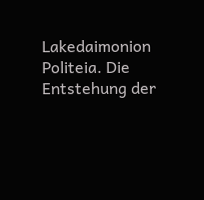Lakedaimonion Politeia. Die Entstehung der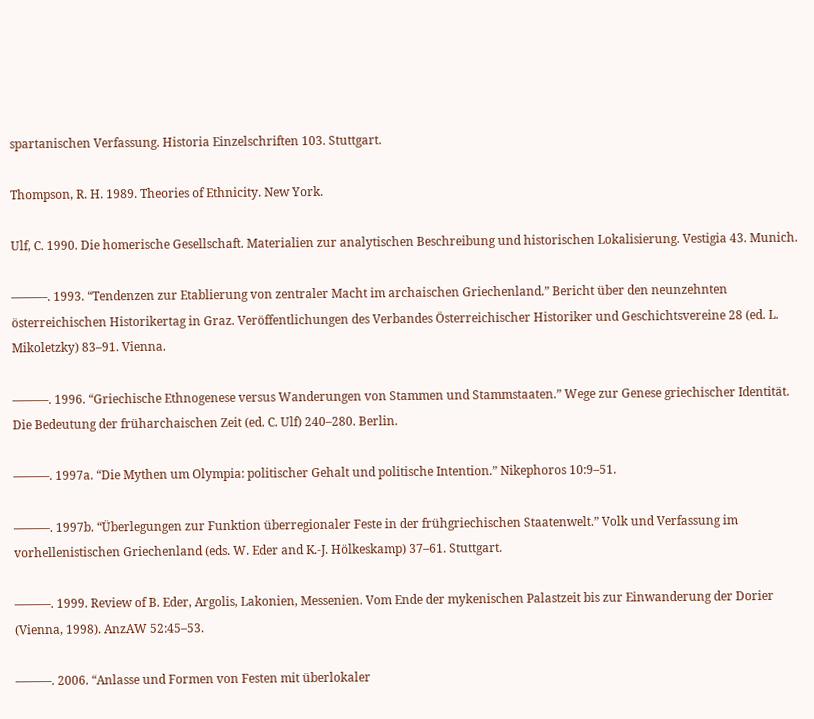spartanischen Verfassung. Historia Einzelschriften 103. Stuttgart.

Thompson, R. H. 1989. Theories of Ethnicity. New York.

Ulf, C. 1990. Die homerische Gesellschaft. Materialien zur analytischen Beschreibung und historischen Lokalisierung. Vestigia 43. Munich.

———. 1993. “Tendenzen zur Etablierung von zentraler Macht im archaischen Griechenland.” Bericht über den neunzehnten österreichischen Historikertag in Graz. Veröffentlichungen des Verbandes Österreichischer Historiker und Geschichtsvereine 28 (ed. L. Mikoletzky) 83–91. Vienna.

———. 1996. “Griechische Ethnogenese versus Wanderungen von Stammen und Stammstaaten.” Wege zur Genese griechischer Identität. Die Bedeutung der früharchaischen Zeit (ed. C. Ulf) 240–280. Berlin.

———. 1997a. “Die Mythen um Olympia: politischer Gehalt und politische Intention.” Nikephoros 10:9–51.

———. 1997b. “Überlegungen zur Funktion überregionaler Feste in der frühgriechischen Staatenwelt.” Volk und Verfassung im vorhellenistischen Griechenland (eds. W. Eder and K.-J. Hölkeskamp) 37–61. Stuttgart.

———. 1999. Review of B. Eder, Argolis, Lakonien, Messenien. Vom Ende der mykenischen Palastzeit bis zur Einwanderung der Dorier (Vienna, 1998). AnzAW 52:45–53.

———. 2006. “Anlasse und Formen von Festen mit überlokaler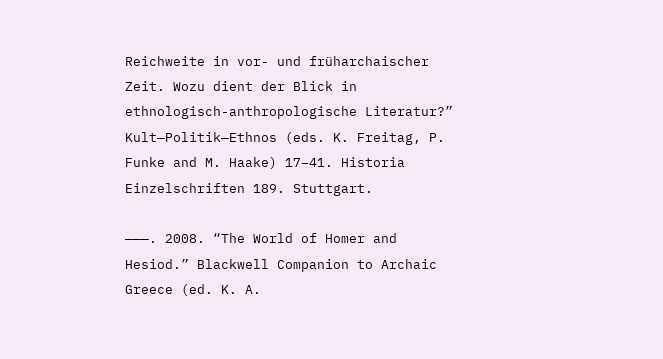Reichweite in vor- und früharchaischer Zeit. Wozu dient der Blick in ethnologisch-anthropologische Literatur?” Kult—Politik—Ethnos (eds. K. Freitag, P. Funke and M. Haake) 17–41. Historia Einzelschriften 189. Stuttgart.

———. 2008. “The World of Homer and Hesiod.” Blackwell Companion to Archaic Greece (ed. K. A.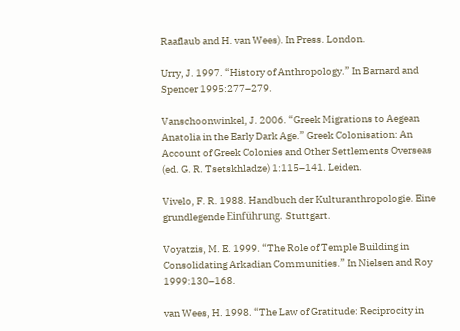Raaflaub and H. van Wees). In Press. London.

Urry, J. 1997. “History of Anthropology.” In Barnard and Spencer 1995:277–279.

Vanschoonwinkel, J. 2006. “Greek Migrations to Aegean Anatolia in the Early Dark Age.” Greek Colonisation: An Account of Greek Colonies and Other Settlements Overseas (ed. G. R. Tsetskhladze) 1:115–141. Leiden.

Vivelo, F. R. 1988. Handbuch der Kulturanthropologie. Eine grundlegende Einführung. Stuttgart.

Voyatzis, M. E. 1999. “The Role of Temple Building in Consolidating Arkadian Communities.” In Nielsen and Roy 1999:130–168.

van Wees, H. 1998. “The Law of Gratitude: Reciprocity in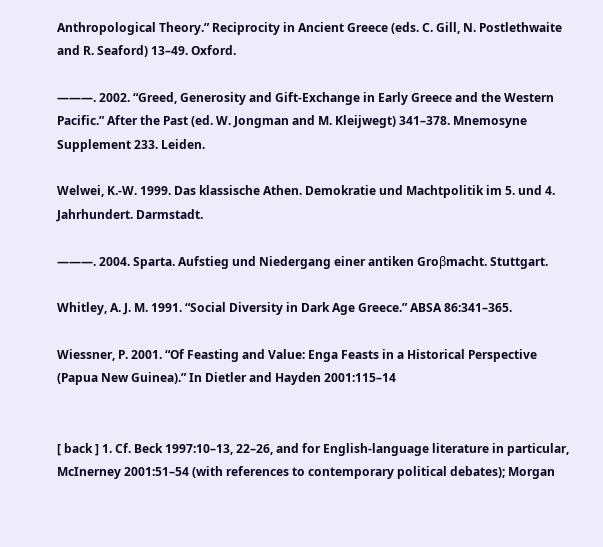Anthropological Theory.” Reciprocity in Ancient Greece (eds. C. Gill, N. Postlethwaite and R. Seaford) 13–49. Oxford.

———. 2002. “Greed, Generosity and Gift-Exchange in Early Greece and the Western Pacific.” After the Past (ed. W. Jongman and M. Kleijwegt) 341–378. Mnemosyne Supplement 233. Leiden.

Welwei, K.-W. 1999. Das klassische Athen. Demokratie und Machtpolitik im 5. und 4. Jahrhundert. Darmstadt.

———. 2004. Sparta. Aufstieg und Niedergang einer antiken Groβmacht. Stuttgart.

Whitley, A. J. M. 1991. “Social Diversity in Dark Age Greece.” ABSA 86:341–365.

Wiessner, P. 2001. “Of Feasting and Value: Enga Feasts in a Historical Perspective (Papua New Guinea).” In Dietler and Hayden 2001:115–14


[ back ] 1. Cf. Beck 1997:10–13, 22–26, and for English-language literature in particular, McInerney 2001:51–54 (with references to contemporary political debates); Morgan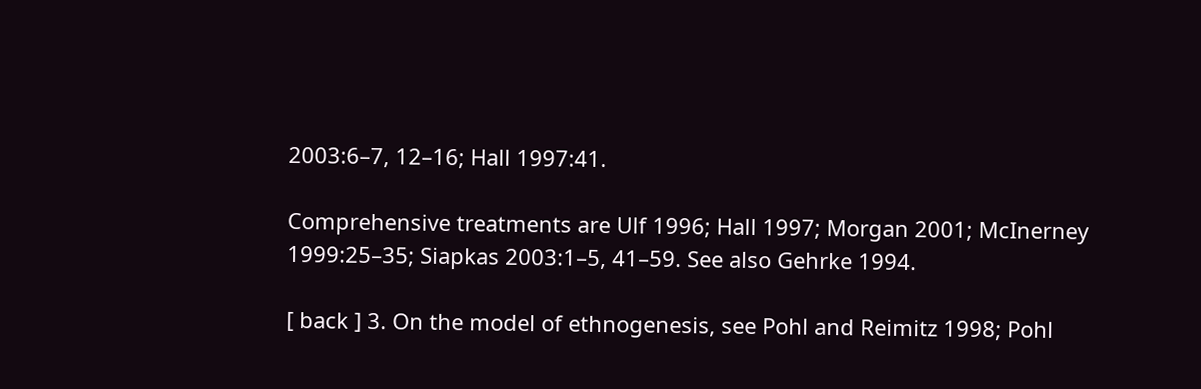2003:6–7, 12–16; Hall 1997:41.

Comprehensive treatments are Ulf 1996; Hall 1997; Morgan 2001; McInerney 1999:25–35; Siapkas 2003:1–5, 41–59. See also Gehrke 1994.

[ back ] 3. On the model of ethnogenesis, see Pohl and Reimitz 1998; Pohl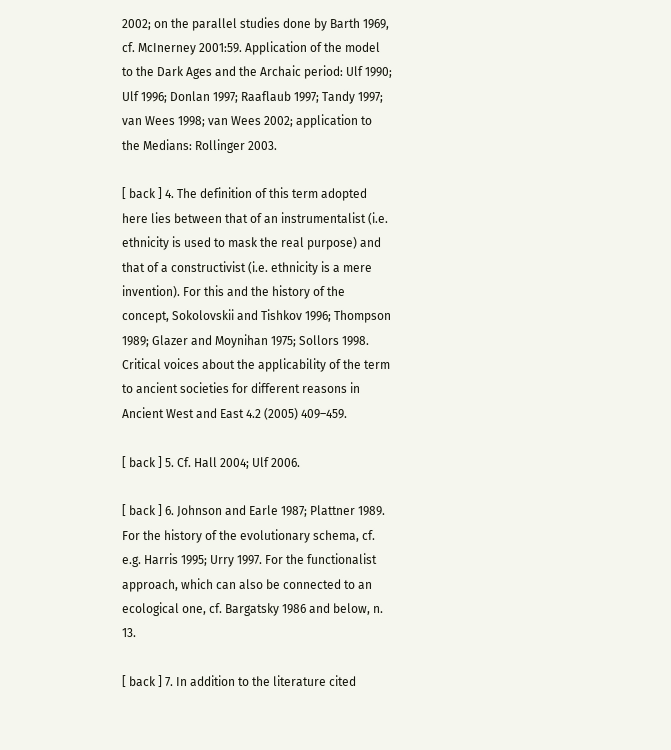2002; on the parallel studies done by Barth 1969, cf. McInerney 2001:59. Application of the model to the Dark Ages and the Archaic period: Ulf 1990; Ulf 1996; Donlan 1997; Raaflaub 1997; Tandy 1997; van Wees 1998; van Wees 2002; application to the Medians: Rollinger 2003.

[ back ] 4. The definition of this term adopted here lies between that of an instrumentalist (i.e. ethnicity is used to mask the real purpose) and that of a constructivist (i.e. ethnicity is a mere invention). For this and the history of the concept, Sokolovskii and Tishkov 1996; Thompson 1989; Glazer and Moynihan 1975; Sollors 1998. Critical voices about the applicability of the term to ancient societies for different reasons in Ancient West and East 4.2 (2005) 409–459.

[ back ] 5. Cf. Hall 2004; Ulf 2006.

[ back ] 6. Johnson and Earle 1987; Plattner 1989. For the history of the evolutionary schema, cf. e.g. Harris 1995; Urry 1997. For the functionalist approach, which can also be connected to an ecological one, cf. Bargatsky 1986 and below, n. 13.

[ back ] 7. In addition to the literature cited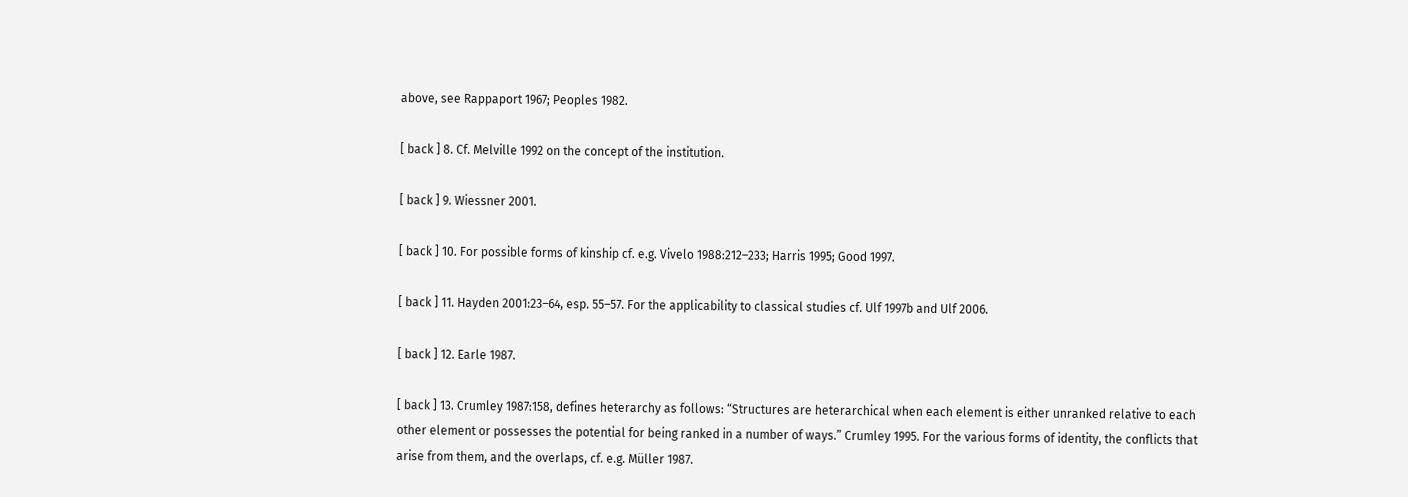above, see Rappaport 1967; Peoples 1982.

[ back ] 8. Cf. Melville 1992 on the concept of the institution.

[ back ] 9. Wiessner 2001.

[ back ] 10. For possible forms of kinship cf. e.g. Vivelo 1988:212–233; Harris 1995; Good 1997.

[ back ] 11. Hayden 2001:23–64, esp. 55–57. For the applicability to classical studies cf. Ulf 1997b and Ulf 2006.

[ back ] 12. Earle 1987.

[ back ] 13. Crumley 1987:158, defines heterarchy as follows: “Structures are heterarchical when each element is either unranked relative to each other element or possesses the potential for being ranked in a number of ways.” Crumley 1995. For the various forms of identity, the conflicts that arise from them, and the overlaps, cf. e.g. Müller 1987.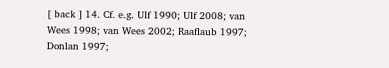[ back ] 14. Cf. e.g. Ulf 1990; Ulf 2008; van Wees 1998; van Wees 2002; Raaflaub 1997; Donlan 1997;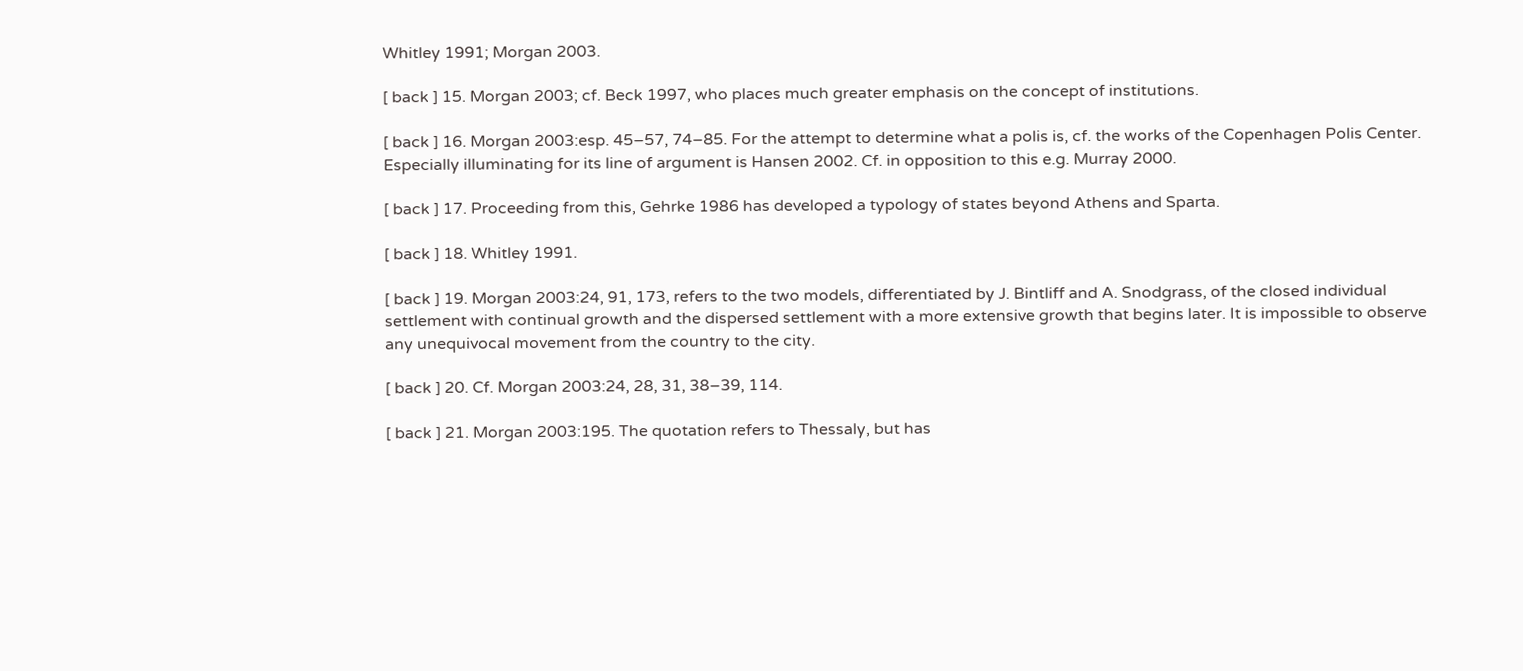Whitley 1991; Morgan 2003.

[ back ] 15. Morgan 2003; cf. Beck 1997, who places much greater emphasis on the concept of institutions.

[ back ] 16. Morgan 2003:esp. 45–57, 74–85. For the attempt to determine what a polis is, cf. the works of the Copenhagen Polis Center. Especially illuminating for its line of argument is Hansen 2002. Cf. in opposition to this e.g. Murray 2000.

[ back ] 17. Proceeding from this, Gehrke 1986 has developed a typology of states beyond Athens and Sparta.

[ back ] 18. Whitley 1991.

[ back ] 19. Morgan 2003:24, 91, 173, refers to the two models, differentiated by J. Bintliff and A. Snodgrass, of the closed individual settlement with continual growth and the dispersed settlement with a more extensive growth that begins later. It is impossible to observe any unequivocal movement from the country to the city.

[ back ] 20. Cf. Morgan 2003:24, 28, 31, 38–39, 114.

[ back ] 21. Morgan 2003:195. The quotation refers to Thessaly, but has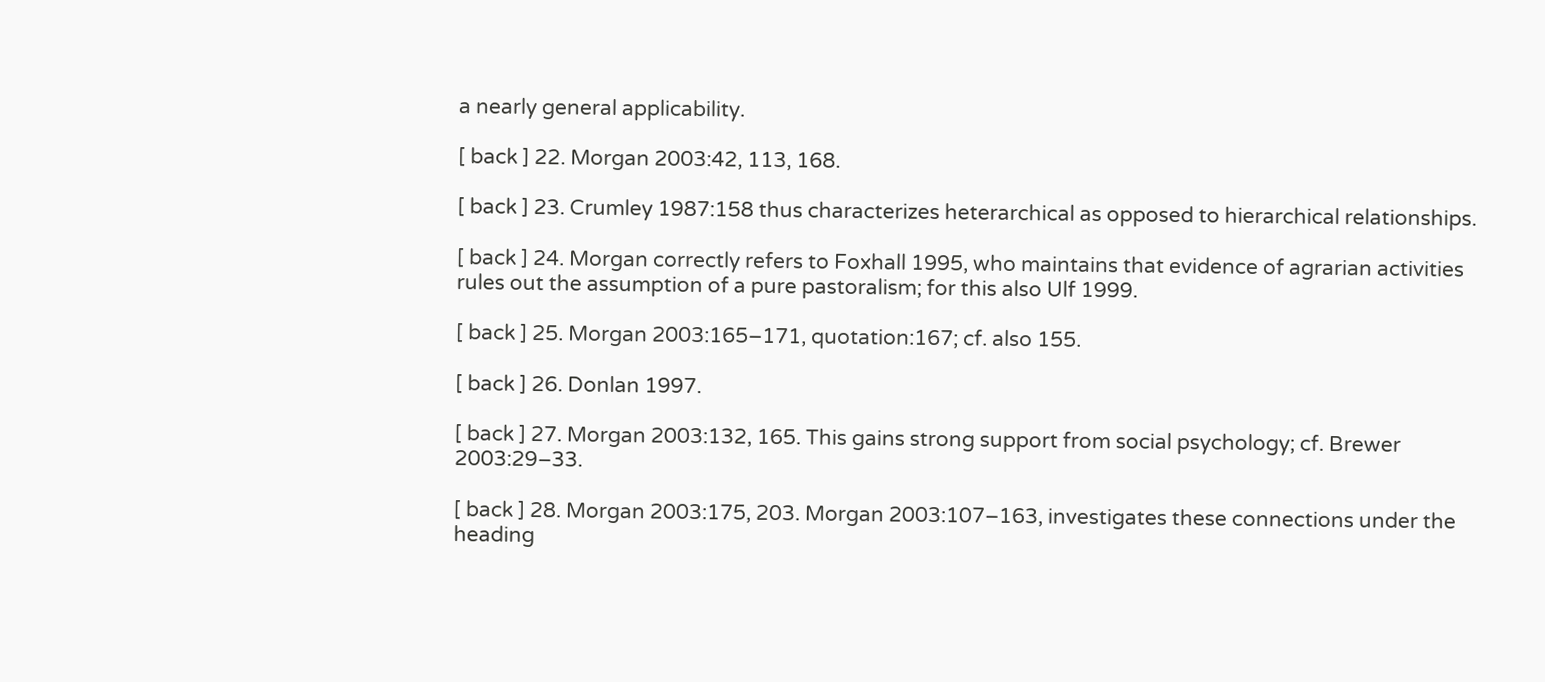a nearly general applicability.

[ back ] 22. Morgan 2003:42, 113, 168.

[ back ] 23. Crumley 1987:158 thus characterizes heterarchical as opposed to hierarchical relationships.

[ back ] 24. Morgan correctly refers to Foxhall 1995, who maintains that evidence of agrarian activities rules out the assumption of a pure pastoralism; for this also Ulf 1999.

[ back ] 25. Morgan 2003:165–171, quotation:167; cf. also 155.

[ back ] 26. Donlan 1997.

[ back ] 27. Morgan 2003:132, 165. This gains strong support from social psychology; cf. Brewer 2003:29–33.

[ back ] 28. Morgan 2003:175, 203. Morgan 2003:107–163, investigates these connections under the heading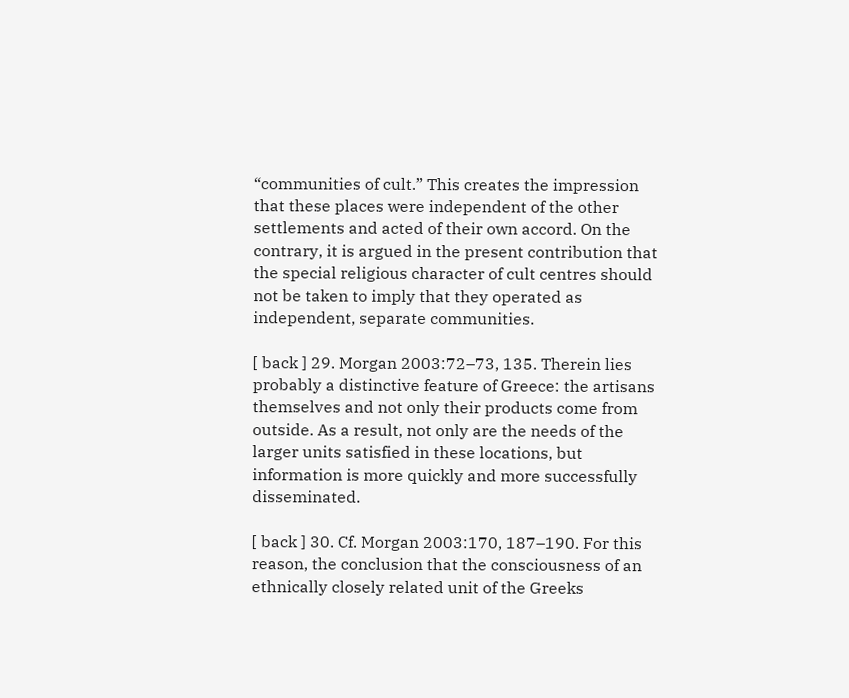“communities of cult.” This creates the impression that these places were independent of the other settlements and acted of their own accord. On the contrary, it is argued in the present contribution that the special religious character of cult centres should not be taken to imply that they operated as independent, separate communities.

[ back ] 29. Morgan 2003:72–73, 135. Therein lies probably a distinctive feature of Greece: the artisans themselves and not only their products come from outside. As a result, not only are the needs of the larger units satisfied in these locations, but information is more quickly and more successfully disseminated.

[ back ] 30. Cf. Morgan 2003:170, 187–190. For this reason, the conclusion that the consciousness of an ethnically closely related unit of the Greeks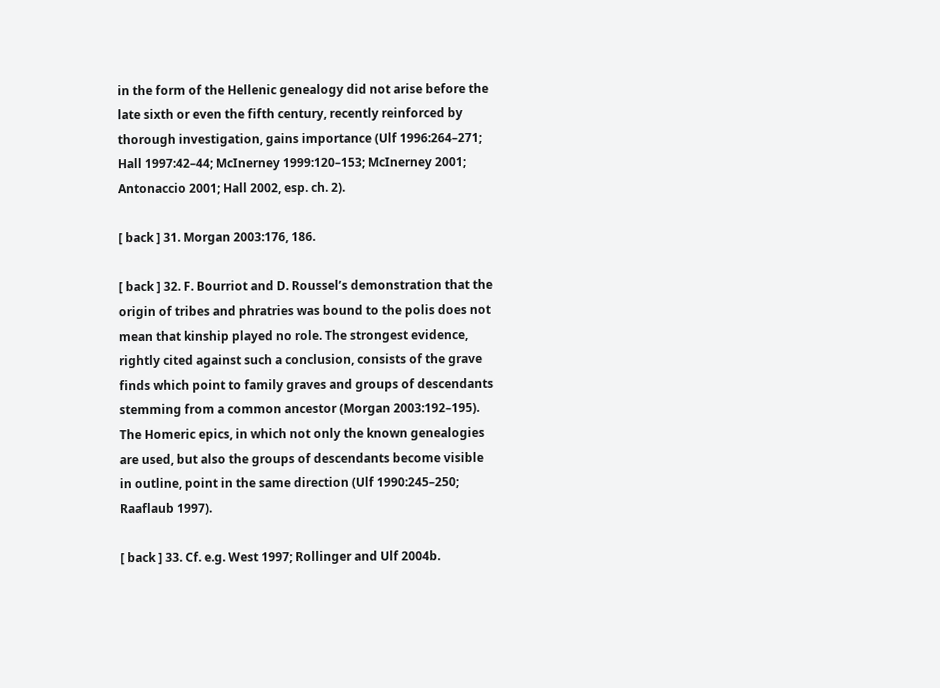in the form of the Hellenic genealogy did not arise before the late sixth or even the fifth century, recently reinforced by thorough investigation, gains importance (Ulf 1996:264–271; Hall 1997:42–44; McInerney 1999:120–153; McInerney 2001; Antonaccio 2001; Hall 2002, esp. ch. 2).

[ back ] 31. Morgan 2003:176, 186.

[ back ] 32. F. Bourriot and D. Roussel’s demonstration that the origin of tribes and phratries was bound to the polis does not mean that kinship played no role. The strongest evidence, rightly cited against such a conclusion, consists of the grave finds which point to family graves and groups of descendants stemming from a common ancestor (Morgan 2003:192–195). The Homeric epics, in which not only the known genealogies are used, but also the groups of descendants become visible in outline, point in the same direction (Ulf 1990:245–250; Raaflaub 1997).

[ back ] 33. Cf. e.g. West 1997; Rollinger and Ulf 2004b.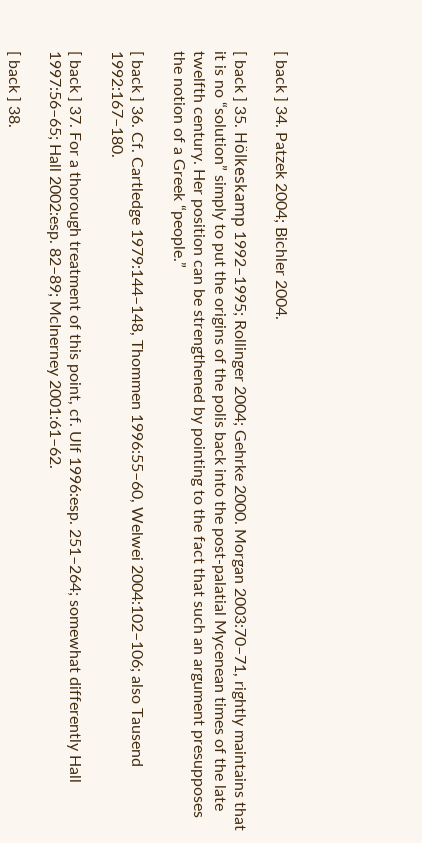[ back ] 34. Patzek 2004; Bichler 2004.

[ back ] 35. Hölkeskamp 1992–1995; Rollinger 2004; Gehrke 2000. Morgan 2003:70–71, rightly maintains that it is no “solution” simply to put the origins of the polis back into the post-palatial Mycenean times of the late twelfth century. Her position can be strengthened by pointing to the fact that such an argument presupposes the notion of a Greek “people.”

[ back ] 36. Cf. Cartledge 1979:144–148, Thommen 1996:55–60, Welwei 2004:102–106; also Tausend 1992:167–180.

[ back ] 37. For a thorough treatment of this point, cf. Ulf 1996:esp. 251–264; somewhat differently Hall 1997:56–65; Hall 2002:esp. 82–89; McInerney 2001:61–62.

[ back ] 38.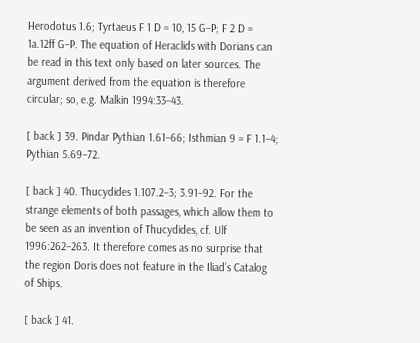Herodotus 1.6; Tyrtaeus F 1 D = 10, 15 G–P; F 2 D = 1a.12ff G–P. The equation of Heraclids with Dorians can be read in this text only based on later sources. The argument derived from the equation is therefore circular; so, e.g. Malkin 1994:33–43.

[ back ] 39. Pindar Pythian 1.61–66; Isthmian 9 = F 1.1–4; Pythian 5.69–72.

[ back ] 40. Thucydides 1.107.2–3; 3.91–92. For the strange elements of both passages, which allow them to be seen as an invention of Thucydides, cf. Ulf 1996:262–263. It therefore comes as no surprise that the region Doris does not feature in the Iliad’s Catalog of Ships.

[ back ] 41.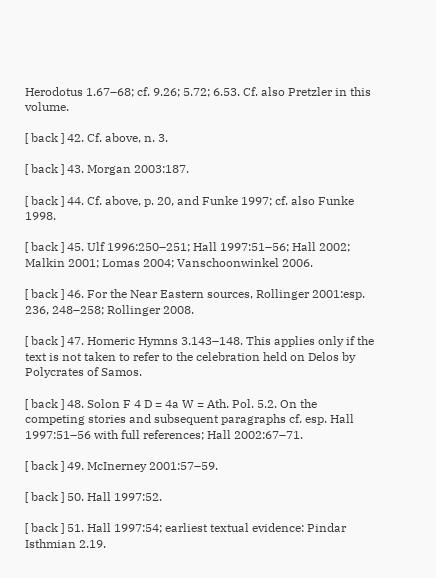Herodotus 1.67–68; cf. 9.26; 5.72; 6.53. Cf. also Pretzler in this volume.

[ back ] 42. Cf. above, n. 3.

[ back ] 43. Morgan 2003:187.

[ back ] 44. Cf. above, p. 20, and Funke 1997; cf. also Funke 1998.

[ back ] 45. Ulf 1996:250–251; Hall 1997:51–56; Hall 2002; Malkin 2001; Lomas 2004; Vanschoonwinkel 2006.

[ back ] 46. For the Near Eastern sources, Rollinger 2001:esp. 236, 248–258; Rollinger 2008.

[ back ] 47. Homeric Hymns 3.143–148. This applies only if the text is not taken to refer to the celebration held on Delos by Polycrates of Samos.

[ back ] 48. Solon F 4 D = 4a W = Ath. Pol. 5.2. On the competing stories and subsequent paragraphs cf. esp. Hall 1997:51–56 with full references; Hall 2002:67–71.

[ back ] 49. McInerney 2001:57–59.

[ back ] 50. Hall 1997:52.

[ back ] 51. Hall 1997:54; earliest textual evidence: Pindar Isthmian 2.19.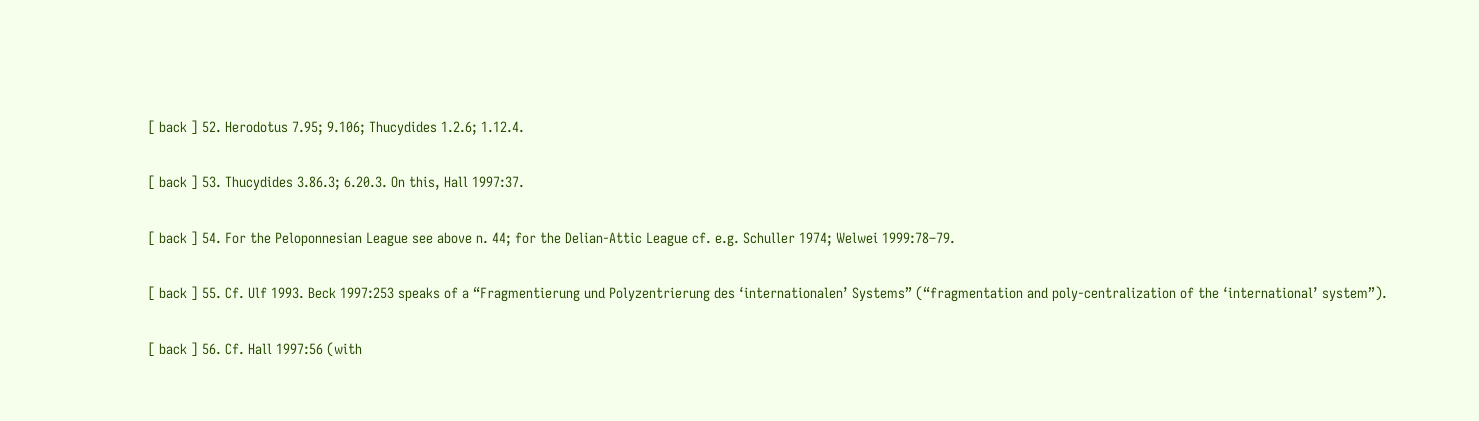[ back ] 52. Herodotus 7.95; 9.106; Thucydides 1.2.6; 1.12.4.

[ back ] 53. Thucydides 3.86.3; 6.20.3. On this, Hall 1997:37.

[ back ] 54. For the Peloponnesian League see above n. 44; for the Delian-Attic League cf. e.g. Schuller 1974; Welwei 1999:78–79.

[ back ] 55. Cf. Ulf 1993. Beck 1997:253 speaks of a “Fragmentierung und Polyzentrierung des ‘internationalen’ Systems” (“fragmentation and poly-centralization of the ‘international’ system”).

[ back ] 56. Cf. Hall 1997:56 (with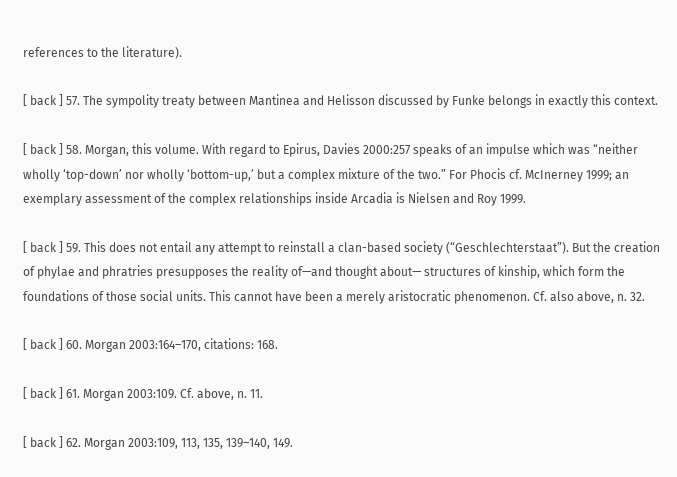references to the literature).

[ back ] 57. The sympolity treaty between Mantinea and Helisson discussed by Funke belongs in exactly this context.

[ back ] 58. Morgan, this volume. With regard to Epirus, Davies 2000:257 speaks of an impulse which was “neither wholly ‘top-down’ nor wholly ‘bottom-up,’ but a complex mixture of the two.” For Phocis cf. McInerney 1999; an exemplary assessment of the complex relationships inside Arcadia is Nielsen and Roy 1999.

[ back ] 59. This does not entail any attempt to reinstall a clan-based society (“Geschlechterstaat”). But the creation of phylae and phratries presupposes the reality of—and thought about— structures of kinship, which form the foundations of those social units. This cannot have been a merely aristocratic phenomenon. Cf. also above, n. 32.

[ back ] 60. Morgan 2003:164–170, citations: 168.

[ back ] 61. Morgan 2003:109. Cf. above, n. 11.

[ back ] 62. Morgan 2003:109, 113, 135, 139–140, 149.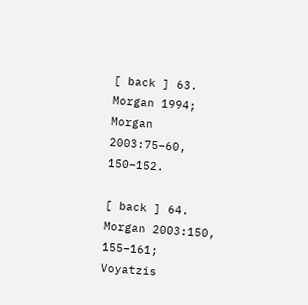[ back ] 63. Morgan 1994; Morgan 2003:75–60, 150–152.

[ back ] 64. Morgan 2003:150, 155–161; Voyatzis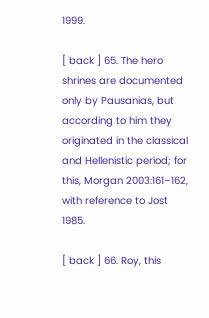1999.

[ back ] 65. The hero shrines are documented only by Pausanias, but according to him they originated in the classical and Hellenistic period; for this, Morgan 2003:161–162, with reference to Jost 1985.

[ back ] 66. Roy, this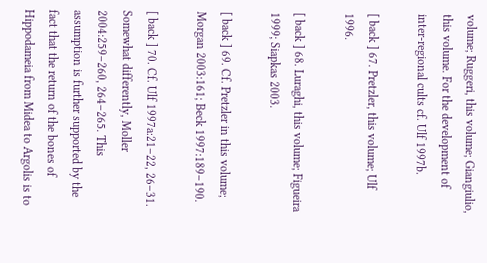volume; Ruggeri, this volume; Giangiulio, this volume. For the development of inter-regional cults cf. Ulf 1997b.

[ back ] 67. Pretzler, this volume; Ulf 1996.

[ back ] 68. Luraghi, this volume; Figueira 1999; Siapkas 2003.

[ back ] 69. Cf. Pretzler in this volume; Morgan 2003:161; Beck 1997:189–190.

[ back ] 70. Cf. Ulf 1997a:21–22, 26–31. Somewhat differently, Moller 2004:259–260, 264–265. This assumption is further supported by the fact that the return of the bones of Hippodameia from Midea to Argolis is to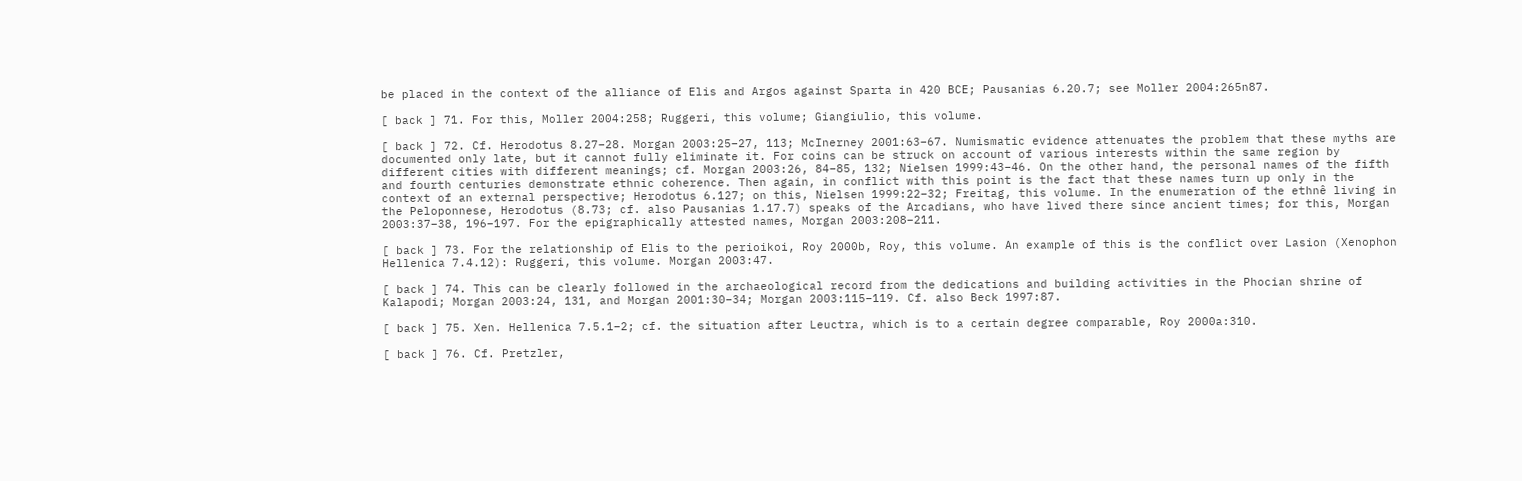be placed in the context of the alliance of Elis and Argos against Sparta in 420 BCE; Pausanias 6.20.7; see Moller 2004:265n87.

[ back ] 71. For this, Moller 2004:258; Ruggeri, this volume; Giangiulio, this volume.

[ back ] 72. Cf. Herodotus 8.27–28. Morgan 2003:25–27, 113; McInerney 2001:63–67. Numismatic evidence attenuates the problem that these myths are documented only late, but it cannot fully eliminate it. For coins can be struck on account of various interests within the same region by different cities with different meanings; cf. Morgan 2003:26, 84–85, 132; Nielsen 1999:43–46. On the other hand, the personal names of the fifth and fourth centuries demonstrate ethnic coherence. Then again, in conflict with this point is the fact that these names turn up only in the context of an external perspective; Herodotus 6.127; on this, Nielsen 1999:22–32; Freitag, this volume. In the enumeration of the ethnê living in the Peloponnese, Herodotus (8.73; cf. also Pausanias 1.17.7) speaks of the Arcadians, who have lived there since ancient times; for this, Morgan 2003:37–38, 196–197. For the epigraphically attested names, Morgan 2003:208–211.

[ back ] 73. For the relationship of Elis to the perioikoi, Roy 2000b, Roy, this volume. An example of this is the conflict over Lasion (Xenophon Hellenica 7.4.12): Ruggeri, this volume. Morgan 2003:47.

[ back ] 74. This can be clearly followed in the archaeological record from the dedications and building activities in the Phocian shrine of Kalapodi; Morgan 2003:24, 131, and Morgan 2001:30–34; Morgan 2003:115–119. Cf. also Beck 1997:87.

[ back ] 75. Xen. Hellenica 7.5.1–2; cf. the situation after Leuctra, which is to a certain degree comparable, Roy 2000a:310.

[ back ] 76. Cf. Pretzler,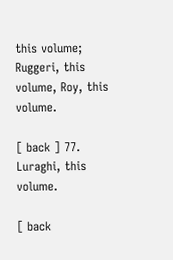this volume; Ruggeri, this volume, Roy, this volume.

[ back ] 77. Luraghi, this volume.

[ back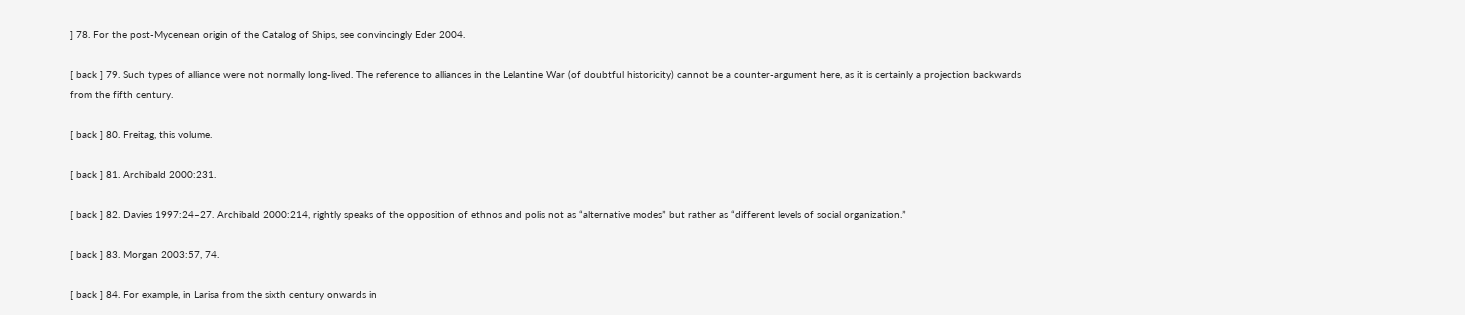] 78. For the post-Mycenean origin of the Catalog of Ships, see convincingly Eder 2004.

[ back ] 79. Such types of alliance were not normally long-lived. The reference to alliances in the Lelantine War (of doubtful historicity) cannot be a counter-argument here, as it is certainly a projection backwards from the fifth century.

[ back ] 80. Freitag, this volume.

[ back ] 81. Archibald 2000:231.

[ back ] 82. Davies 1997:24–27. Archibald 2000:214, rightly speaks of the opposition of ethnos and polis not as “alternative modes” but rather as “different levels of social organization.”

[ back ] 83. Morgan 2003:57, 74.

[ back ] 84. For example, in Larisa from the sixth century onwards in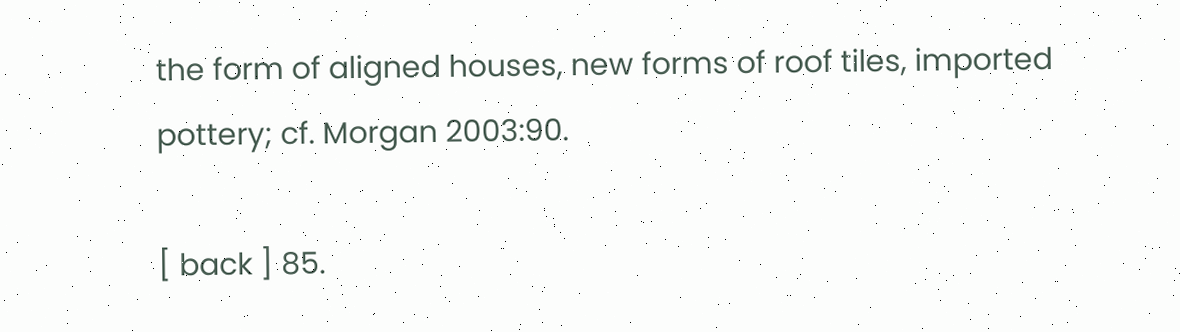the form of aligned houses, new forms of roof tiles, imported pottery; cf. Morgan 2003:90.

[ back ] 85.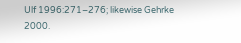Ulf 1996:271–276; likewise Gehrke 2000.